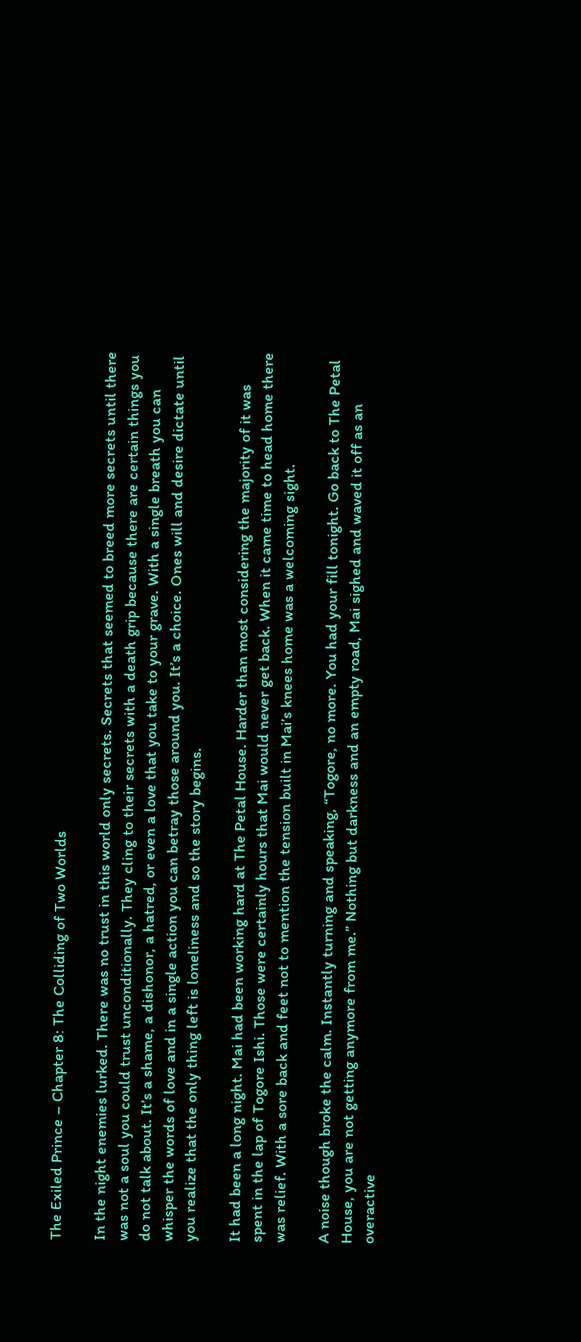The Exiled Prince – Chapter 8: The Colliding of Two Worlds

In the night enemies lurked. There was no trust in this world only secrets. Secrets that seemed to breed more secrets until there was not a soul you could trust unconditionally. They cling to their secrets with a death grip because there are certain things you do not talk about. It’s a shame, a dishonor, a hatred, or even a love that you take to your grave. With a single breath you can whisper the words of love and in a single action you can betray those around you. It’s a choice. Ones will and desire dictate until you realize that the only thing left is loneliness and so the story begins.

It had been a long night. Mai had been working hard at The Petal House. Harder than most considering the majority of it was spent in the lap of Togore Ishi. Those were certainly hours that Mai would never get back. When it came time to head home there was relief. With a sore back and feet not to mention the tension built in Mai’s knees home was a welcoming sight.

A noise though broke the calm. Instantly turning and speaking, “Togore, no more. You had your fill tonight. Go back to The Petal House, you are not getting anymore from me.” Nothing but darkness and an empty road, Mai sighed and waved it off as an overactive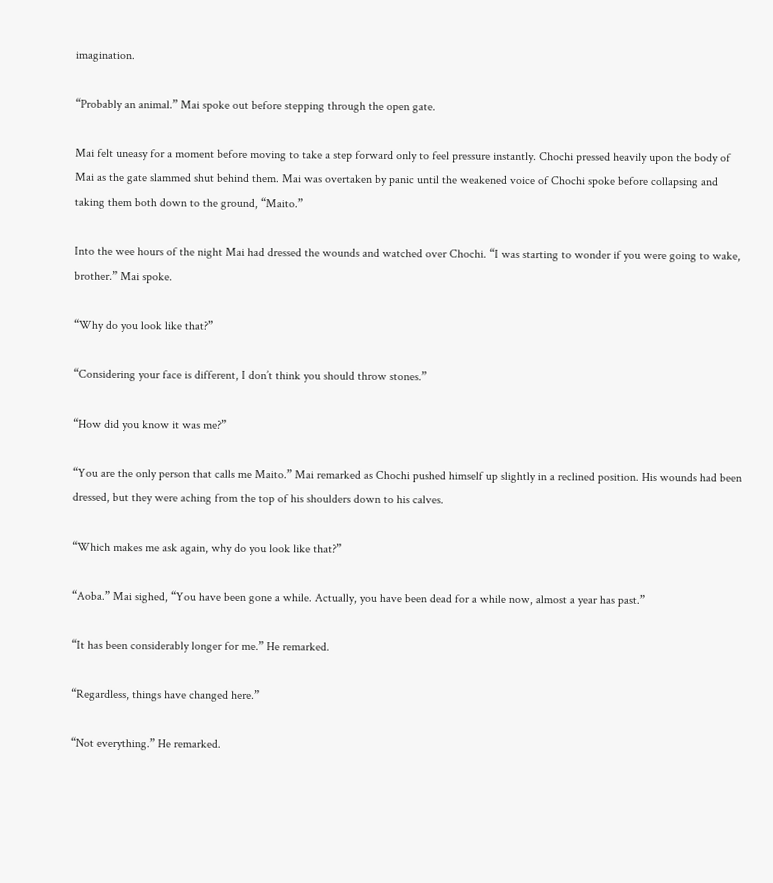imagination.

“Probably an animal.” Mai spoke out before stepping through the open gate.

Mai felt uneasy for a moment before moving to take a step forward only to feel pressure instantly. Chochi pressed heavily upon the body of Mai as the gate slammed shut behind them. Mai was overtaken by panic until the weakened voice of Chochi spoke before collapsing and taking them both down to the ground, “Maito.”

Into the wee hours of the night Mai had dressed the wounds and watched over Chochi. “I was starting to wonder if you were going to wake, brother.” Mai spoke.

“Why do you look like that?”

“Considering your face is different, I don’t think you should throw stones.”

“How did you know it was me?”

“You are the only person that calls me Maito.” Mai remarked as Chochi pushed himself up slightly in a reclined position. His wounds had been dressed, but they were aching from the top of his shoulders down to his calves.

“Which makes me ask again, why do you look like that?”

“Aoba.” Mai sighed, “You have been gone a while. Actually, you have been dead for a while now, almost a year has past.”

“It has been considerably longer for me.” He remarked.

“Regardless, things have changed here.”

“Not everything.” He remarked.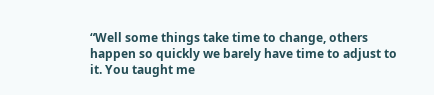“Well some things take time to change, others happen so quickly we barely have time to adjust to it. You taught me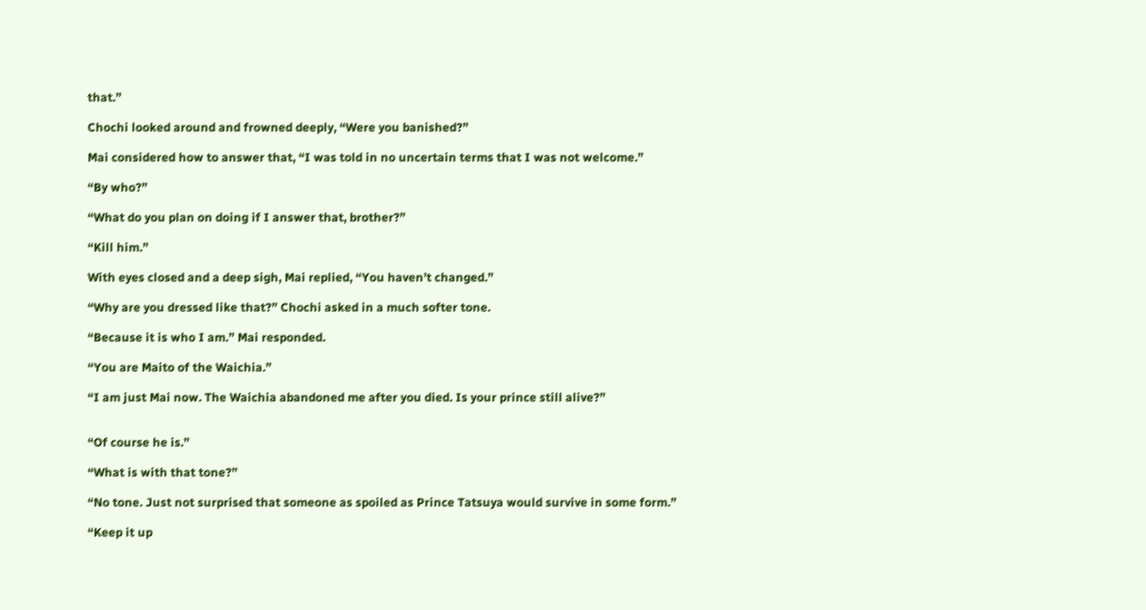that.”

Chochi looked around and frowned deeply, “Were you banished?”

Mai considered how to answer that, “I was told in no uncertain terms that I was not welcome.”

“By who?”

“What do you plan on doing if I answer that, brother?”

“Kill him.”

With eyes closed and a deep sigh, Mai replied, “You haven’t changed.”

“Why are you dressed like that?” Chochi asked in a much softer tone.

“Because it is who I am.” Mai responded.

“You are Maito of the Waichia.”

“I am just Mai now. The Waichia abandoned me after you died. Is your prince still alive?”


“Of course he is.”

“What is with that tone?”

“No tone. Just not surprised that someone as spoiled as Prince Tatsuya would survive in some form.”

“Keep it up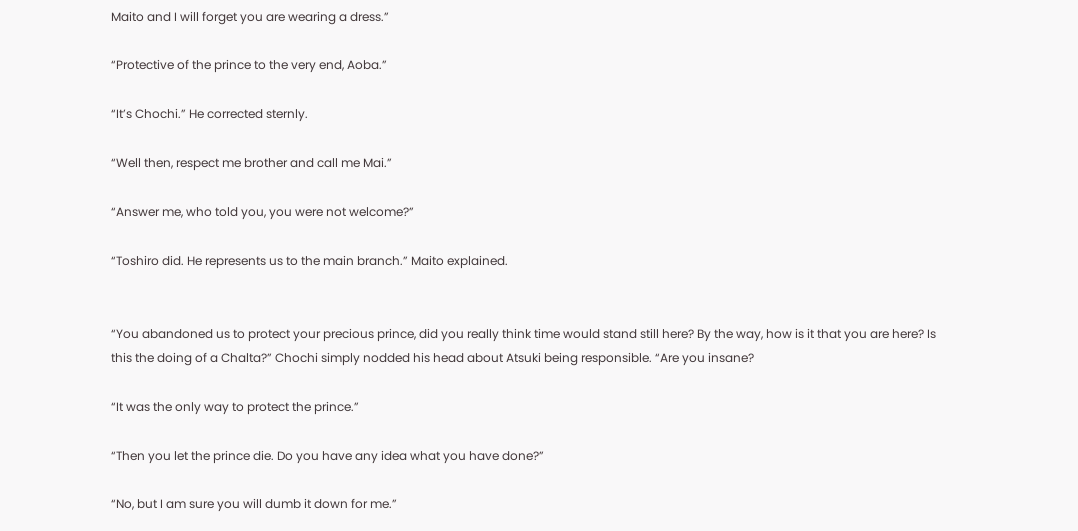Maito and I will forget you are wearing a dress.”

“Protective of the prince to the very end, Aoba.”

“It’s Chochi.” He corrected sternly.

“Well then, respect me brother and call me Mai.”

“Answer me, who told you, you were not welcome?”

“Toshiro did. He represents us to the main branch.” Maito explained.


“You abandoned us to protect your precious prince, did you really think time would stand still here? By the way, how is it that you are here? Is this the doing of a Chalta?” Chochi simply nodded his head about Atsuki being responsible. “Are you insane?

“It was the only way to protect the prince.”

“Then you let the prince die. Do you have any idea what you have done?”

“No, but I am sure you will dumb it down for me.”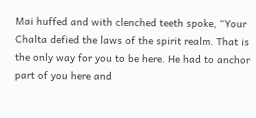Mai huffed and with clenched teeth spoke, “Your Chalta defied the laws of the spirit realm. That is the only way for you to be here. He had to anchor part of you here and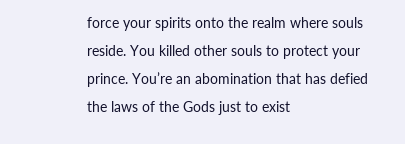force your spirits onto the realm where souls reside. You killed other souls to protect your prince. You’re an abomination that has defied the laws of the Gods just to exist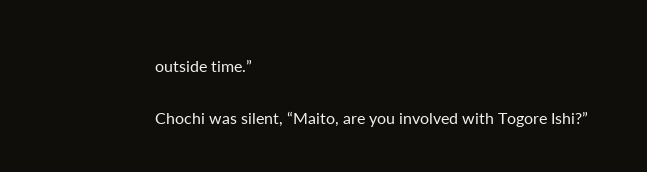outside time.”

Chochi was silent, “Maito, are you involved with Togore Ishi?”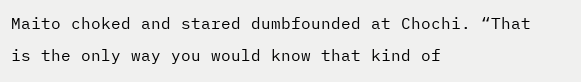Maito choked and stared dumbfounded at Chochi. “That is the only way you would know that kind of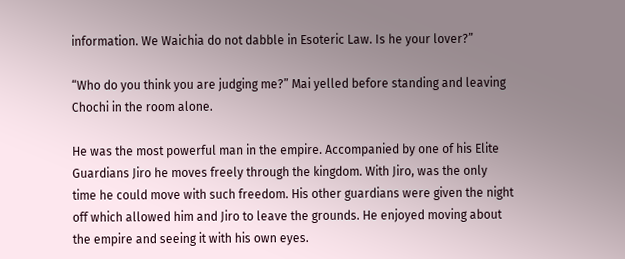information. We Waichia do not dabble in Esoteric Law. Is he your lover?”

“Who do you think you are judging me?” Mai yelled before standing and leaving Chochi in the room alone.

He was the most powerful man in the empire. Accompanied by one of his Elite Guardians Jiro he moves freely through the kingdom. With Jiro, was the only time he could move with such freedom. His other guardians were given the night off which allowed him and Jiro to leave the grounds. He enjoyed moving about the empire and seeing it with his own eyes.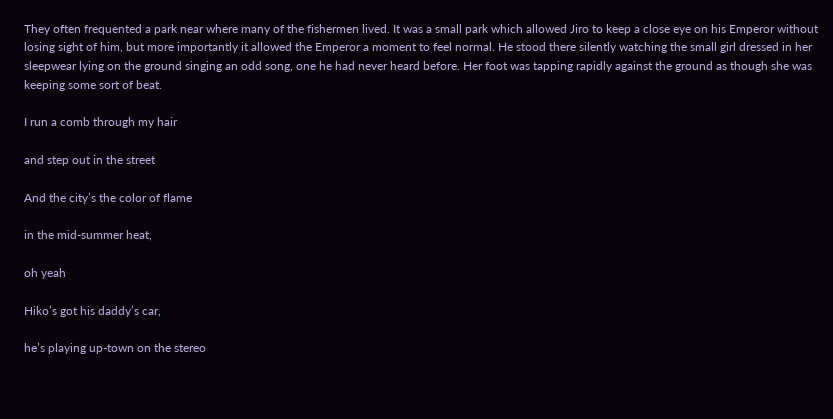They often frequented a park near where many of the fishermen lived. It was a small park which allowed Jiro to keep a close eye on his Emperor without losing sight of him, but more importantly it allowed the Emperor a moment to feel normal. He stood there silently watching the small girl dressed in her sleepwear lying on the ground singing an odd song, one he had never heard before. Her foot was tapping rapidly against the ground as though she was keeping some sort of beat.

I run a comb through my hair

and step out in the street

And the city’s the color of flame

in the mid-summer heat,

oh yeah

Hiko’s got his daddy’s car,

he’s playing up-town on the stereo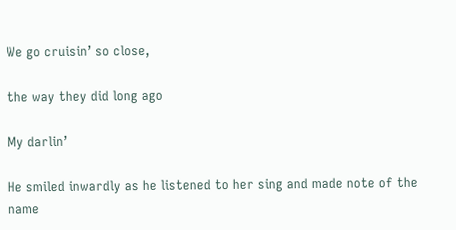We go cruisin’ so close,

the way they did long ago

My darlin’

He smiled inwardly as he listened to her sing and made note of the name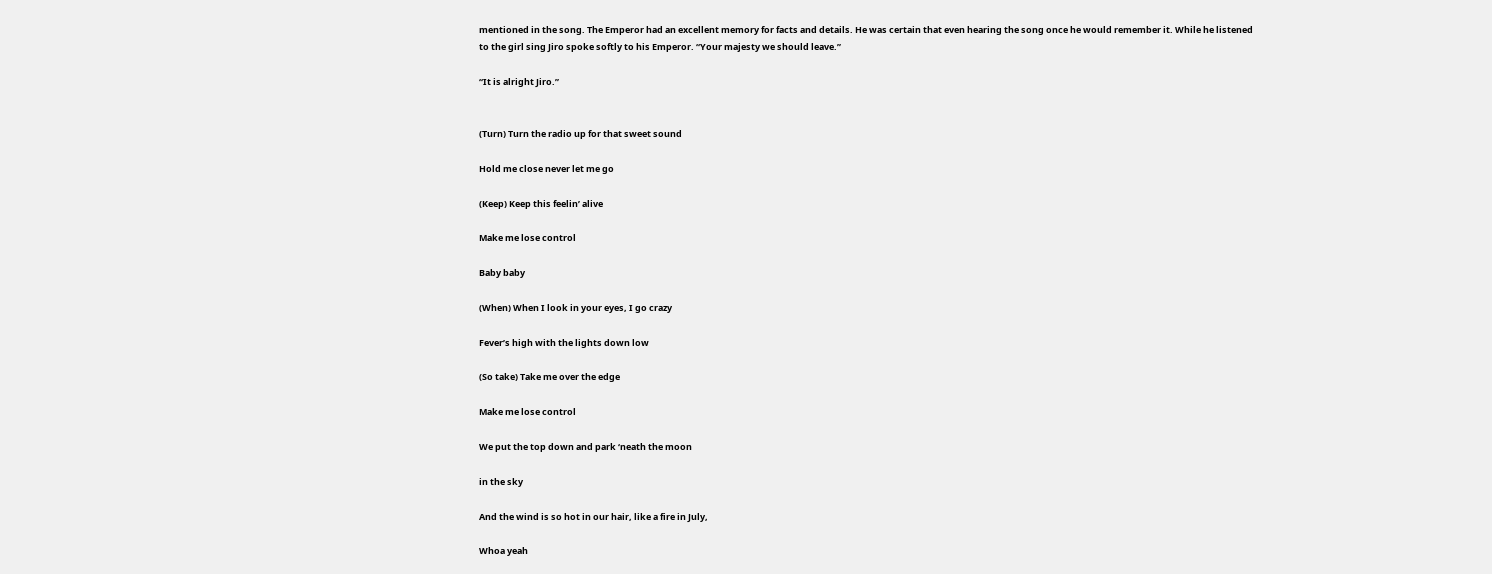mentioned in the song. The Emperor had an excellent memory for facts and details. He was certain that even hearing the song once he would remember it. While he listened to the girl sing Jiro spoke softly to his Emperor. “Your majesty we should leave.”

“It is alright Jiro.”


(Turn) Turn the radio up for that sweet sound

Hold me close never let me go

(Keep) Keep this feelin’ alive

Make me lose control

Baby baby

(When) When I look in your eyes, I go crazy

Fever’s high with the lights down low

(So take) Take me over the edge

Make me lose control

We put the top down and park ‘neath the moon

in the sky

And the wind is so hot in our hair, like a fire in July,

Whoa yeah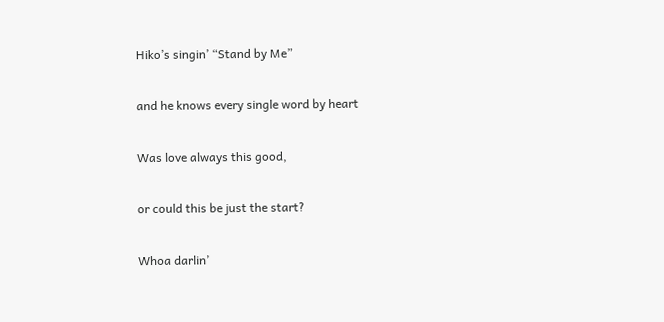Hiko’s singin’ “Stand by Me”

and he knows every single word by heart

Was love always this good,

or could this be just the start?

Whoa darlin’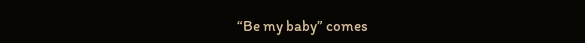“Be my baby” comes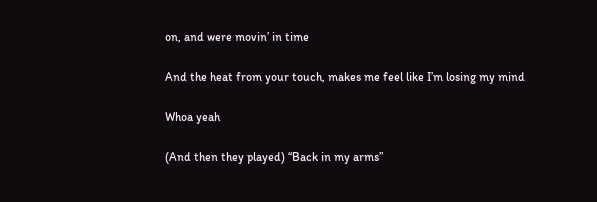on, and were movin’ in time

And the heat from your touch, makes me feel like I’m losing my mind

Whoa yeah

(And then they played) “Back in my arms”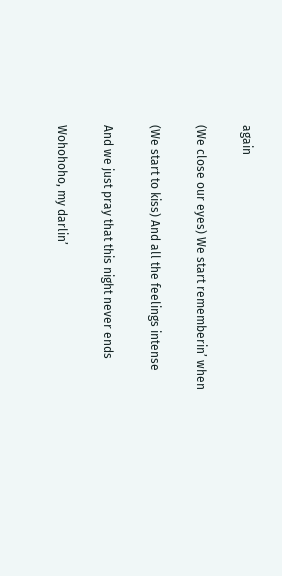again

(We close our eyes) We start rememberin’ when

(We start to kiss) And all the feelings intense

And we just pray that this night never ends

Wohohoho, my darlin’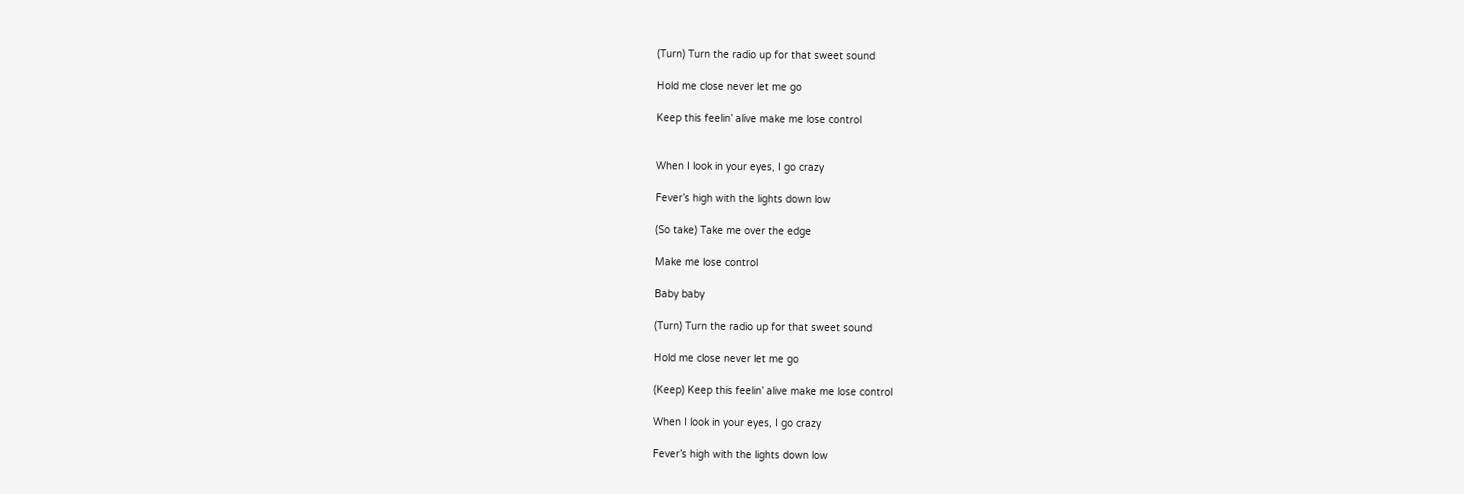(Turn) Turn the radio up for that sweet sound

Hold me close never let me go

Keep this feelin’ alive make me lose control


When I look in your eyes, I go crazy

Fever’s high with the lights down low

(So take) Take me over the edge

Make me lose control

Baby baby

(Turn) Turn the radio up for that sweet sound

Hold me close never let me go

(Keep) Keep this feelin’ alive make me lose control

When I look in your eyes, I go crazy

Fever’s high with the lights down low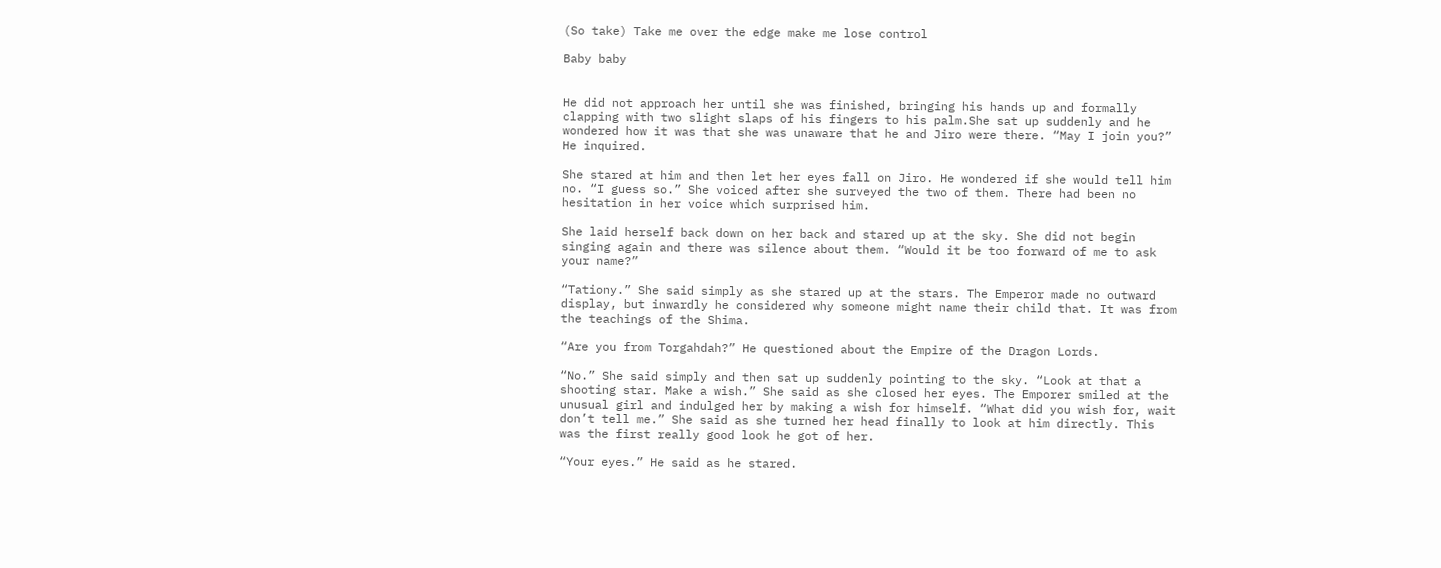(So take) Take me over the edge make me lose control

Baby baby


He did not approach her until she was finished, bringing his hands up and formally clapping with two slight slaps of his fingers to his palm.She sat up suddenly and he wondered how it was that she was unaware that he and Jiro were there. “May I join you?” He inquired.

She stared at him and then let her eyes fall on Jiro. He wondered if she would tell him no. “I guess so.” She voiced after she surveyed the two of them. There had been no hesitation in her voice which surprised him.

She laid herself back down on her back and stared up at the sky. She did not begin singing again and there was silence about them. “Would it be too forward of me to ask your name?”

“Tationy.” She said simply as she stared up at the stars. The Emperor made no outward display, but inwardly he considered why someone might name their child that. It was from the teachings of the Shima.

“Are you from Torgahdah?” He questioned about the Empire of the Dragon Lords.

“No.” She said simply and then sat up suddenly pointing to the sky. “Look at that a shooting star. Make a wish.” She said as she closed her eyes. The Emporer smiled at the unusual girl and indulged her by making a wish for himself. “What did you wish for, wait don’t tell me.” She said as she turned her head finally to look at him directly. This was the first really good look he got of her.

“Your eyes.” He said as he stared.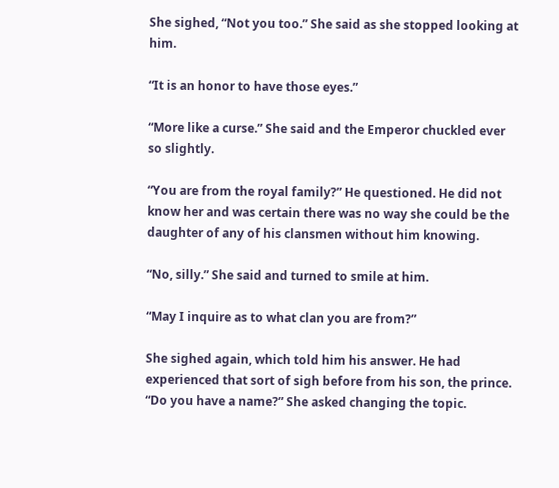She sighed, “Not you too.” She said as she stopped looking at him.

“It is an honor to have those eyes.”

“More like a curse.” She said and the Emperor chuckled ever so slightly.

“You are from the royal family?” He questioned. He did not know her and was certain there was no way she could be the daughter of any of his clansmen without him knowing.

“No, silly.” She said and turned to smile at him.

“May I inquire as to what clan you are from?”

She sighed again, which told him his answer. He had experienced that sort of sigh before from his son, the prince. “Do you have a name?” She asked changing the topic.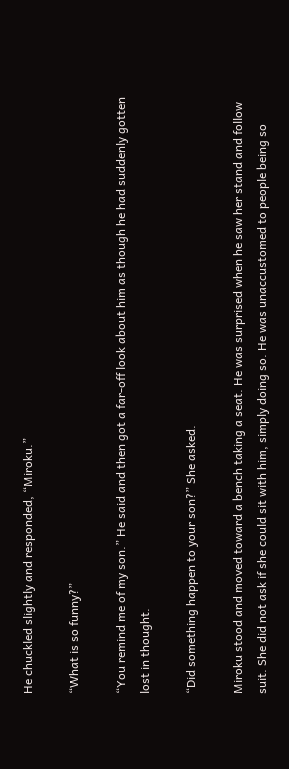He chuckled slightly and responded, “Miroku.”

“What is so funny?”

“You remind me of my son.” He said and then got a far-off look about him as though he had suddenly gotten lost in thought.

“Did something happen to your son?” She asked.

Miroku stood and moved toward a bench taking a seat. He was surprised when he saw her stand and follow suit. She did not ask if she could sit with him, simply doing so. He was unaccustomed to people being so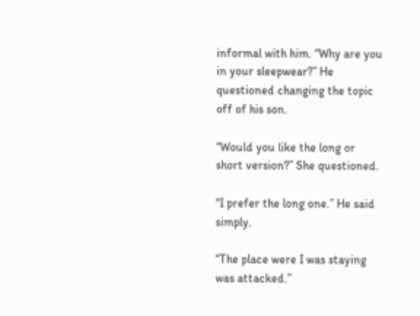informal with him. “Why are you in your sleepwear?” He questioned changing the topic off of his son.

“Would you like the long or short version?” She questioned.

“I prefer the long one.” He said simply.

“The place were I was staying was attacked.”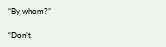“By whom?”

“Don’t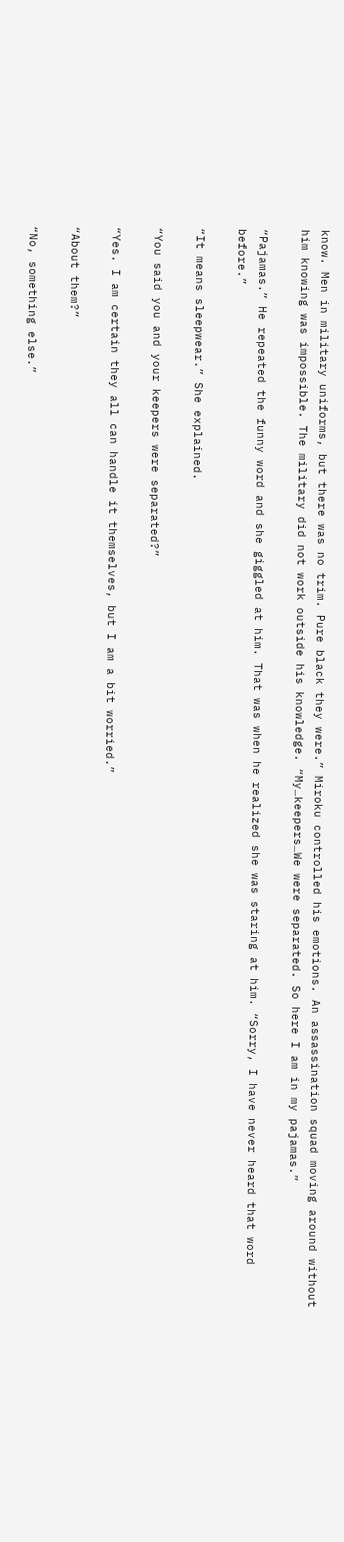know. Men in military uniforms, but there was no trim. Pure black they were.” Miroku controlled his emotions. An assassination squad moving around without him knowing was impossible. The military did not work outside his knowledge. “My…keepers…We were separated. So here I am in my pajamas.”

“Pajamas.” He repeated the funny word and she giggled at him. That was when he realized she was staring at him. “Sorry, I have never heard that word before.”

“It means sleepwear.” She explained.

“You said you and your keepers were separated?”

“Yes. I am certain they all can handle it themselves, but I am a bit worried.”

“About them?”

“No, something else.”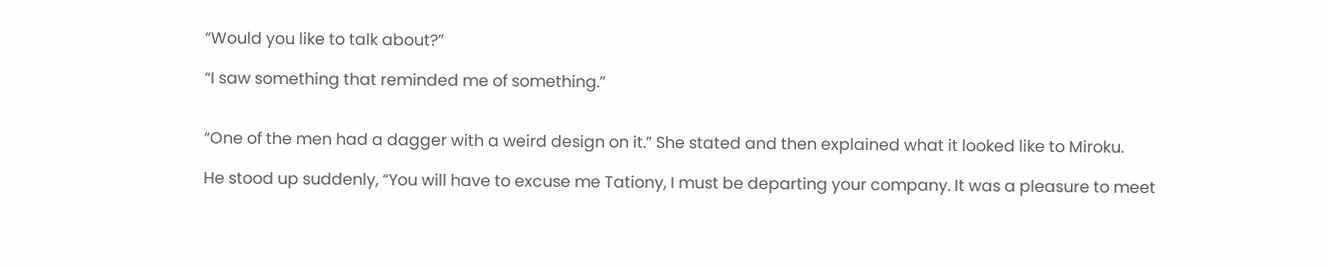“Would you like to talk about?”

“I saw something that reminded me of something.”


“One of the men had a dagger with a weird design on it.” She stated and then explained what it looked like to Miroku.

He stood up suddenly, “You will have to excuse me Tationy, I must be departing your company. It was a pleasure to meet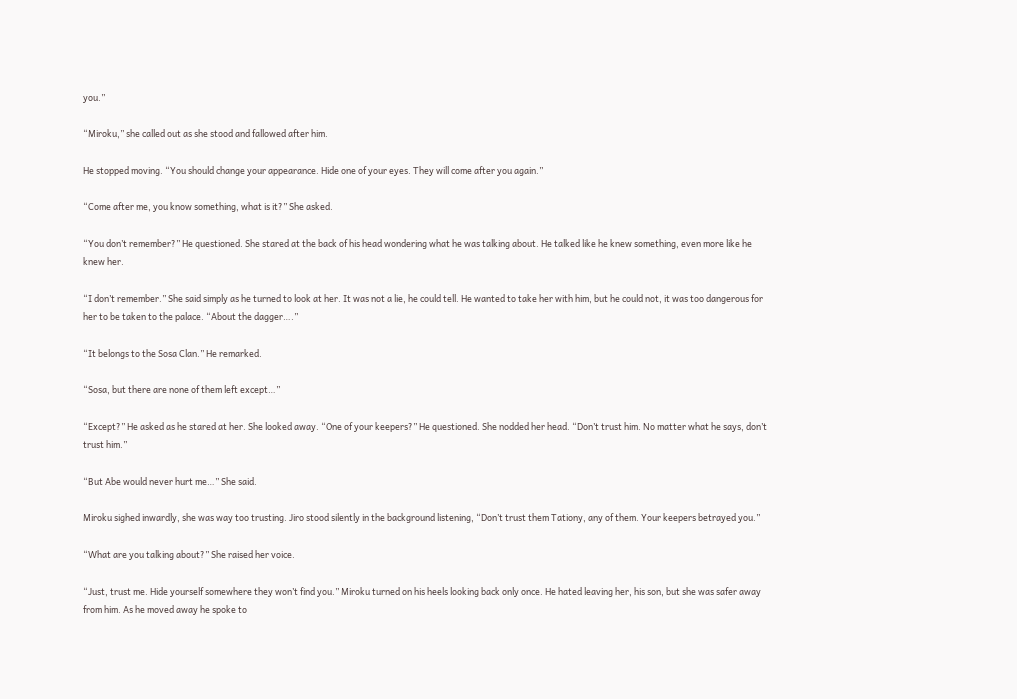you.”

“Miroku,” she called out as she stood and fallowed after him.

He stopped moving. “You should change your appearance. Hide one of your eyes. They will come after you again.”

“Come after me, you know something, what is it?” She asked.

“You don’t remember?” He questioned. She stared at the back of his head wondering what he was talking about. He talked like he knew something, even more like he knew her.

“I don’t remember.” She said simply as he turned to look at her. It was not a lie, he could tell. He wanted to take her with him, but he could not, it was too dangerous for her to be taken to the palace. “About the dagger….”

“It belongs to the Sosa Clan.” He remarked.

“Sosa, but there are none of them left except…”

“Except?” He asked as he stared at her. She looked away. “One of your keepers?” He questioned. She nodded her head. “Don’t trust him. No matter what he says, don’t trust him.”

“But Abe would never hurt me…” She said.

Miroku sighed inwardly, she was way too trusting. Jiro stood silently in the background listening, “Don’t trust them Tationy, any of them. Your keepers betrayed you.”

“What are you talking about?” She raised her voice.

“Just, trust me. Hide yourself somewhere they won’t find you.” Miroku turned on his heels looking back only once. He hated leaving her, his son, but she was safer away from him. As he moved away he spoke to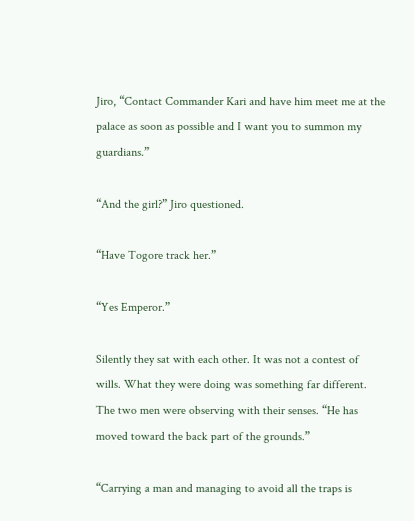Jiro, “Contact Commander Kari and have him meet me at the palace as soon as possible and I want you to summon my guardians.”

“And the girl?” Jiro questioned.

“Have Togore track her.”

“Yes Emperor.”

Silently they sat with each other. It was not a contest of wills. What they were doing was something far different. The two men were observing with their senses. “He has moved toward the back part of the grounds.”

“Carrying a man and managing to avoid all the traps is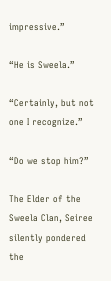impressive.”

“He is Sweela.”

“Certainly, but not one I recognize.”

“Do we stop him?”

The Elder of the Sweela Clan, Seiree silently pondered the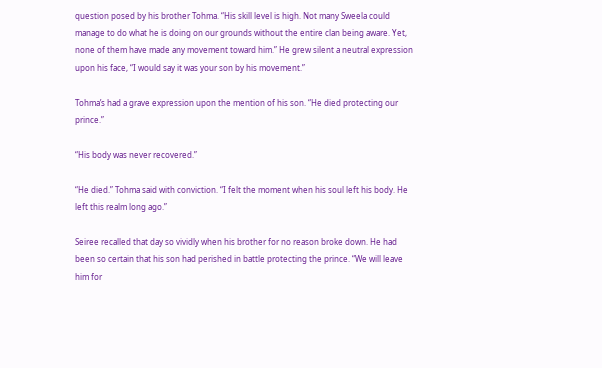question posed by his brother Tohma. “His skill level is high. Not many Sweela could manage to do what he is doing on our grounds without the entire clan being aware. Yet, none of them have made any movement toward him.” He grew silent a neutral expression upon his face, “I would say it was your son by his movement.”

Tohma’s had a grave expression upon the mention of his son. “He died protecting our prince.”

“His body was never recovered.”

“He died.” Tohma said with conviction. “I felt the moment when his soul left his body. He left this realm long ago.”

Seiree recalled that day so vividly when his brother for no reason broke down. He had been so certain that his son had perished in battle protecting the prince. “We will leave him for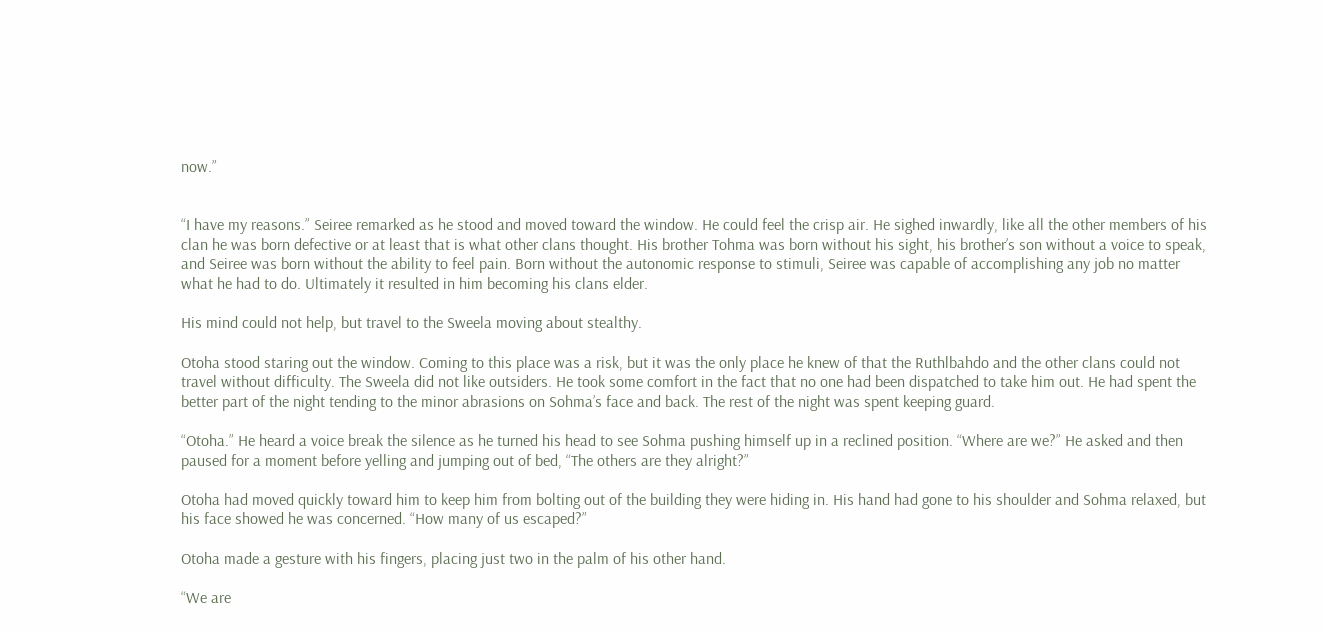now.”


“I have my reasons.” Seiree remarked as he stood and moved toward the window. He could feel the crisp air. He sighed inwardly, like all the other members of his clan he was born defective or at least that is what other clans thought. His brother Tohma was born without his sight, his brother’s son without a voice to speak, and Seiree was born without the ability to feel pain. Born without the autonomic response to stimuli, Seiree was capable of accomplishing any job no matter what he had to do. Ultimately it resulted in him becoming his clans elder.

His mind could not help, but travel to the Sweela moving about stealthy.

Otoha stood staring out the window. Coming to this place was a risk, but it was the only place he knew of that the Ruthlbahdo and the other clans could not travel without difficulty. The Sweela did not like outsiders. He took some comfort in the fact that no one had been dispatched to take him out. He had spent the better part of the night tending to the minor abrasions on Sohma’s face and back. The rest of the night was spent keeping guard.

“Otoha.” He heard a voice break the silence as he turned his head to see Sohma pushing himself up in a reclined position. “Where are we?” He asked and then paused for a moment before yelling and jumping out of bed, “The others are they alright?”

Otoha had moved quickly toward him to keep him from bolting out of the building they were hiding in. His hand had gone to his shoulder and Sohma relaxed, but his face showed he was concerned. “How many of us escaped?”

Otoha made a gesture with his fingers, placing just two in the palm of his other hand.

“We are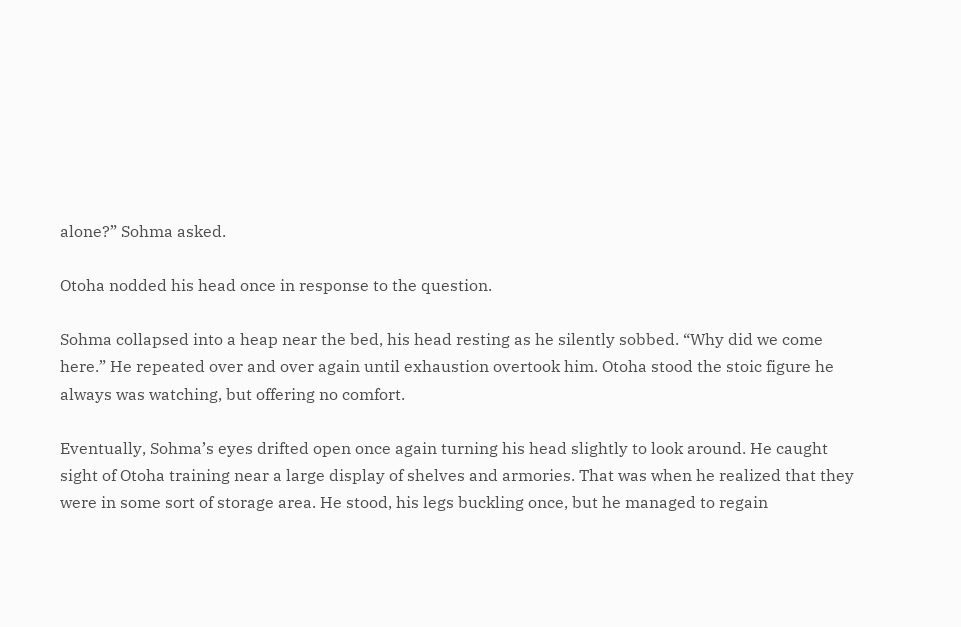alone?” Sohma asked.

Otoha nodded his head once in response to the question.

Sohma collapsed into a heap near the bed, his head resting as he silently sobbed. “Why did we come here.” He repeated over and over again until exhaustion overtook him. Otoha stood the stoic figure he always was watching, but offering no comfort.

Eventually, Sohma’s eyes drifted open once again turning his head slightly to look around. He caught sight of Otoha training near a large display of shelves and armories. That was when he realized that they were in some sort of storage area. He stood, his legs buckling once, but he managed to regain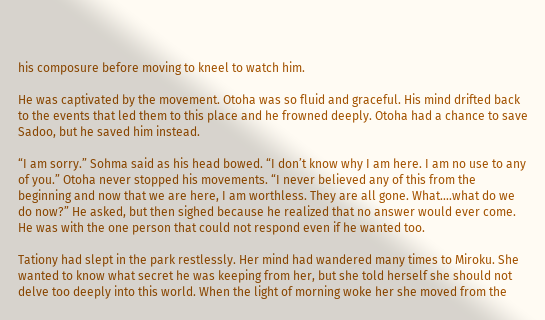his composure before moving to kneel to watch him.

He was captivated by the movement. Otoha was so fluid and graceful. His mind drifted back to the events that led them to this place and he frowned deeply. Otoha had a chance to save Sadoo, but he saved him instead.

“I am sorry.” Sohma said as his head bowed. “I don’t know why I am here. I am no use to any of you.” Otoha never stopped his movements. “I never believed any of this from the beginning and now that we are here, I am worthless. They are all gone. What….what do we do now?” He asked, but then sighed because he realized that no answer would ever come. He was with the one person that could not respond even if he wanted too.

Tationy had slept in the park restlessly. Her mind had wandered many times to Miroku. She wanted to know what secret he was keeping from her, but she told herself she should not delve too deeply into this world. When the light of morning woke her she moved from the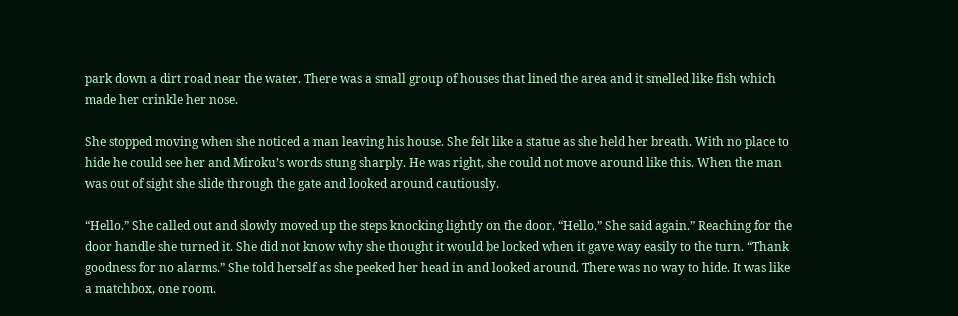park down a dirt road near the water. There was a small group of houses that lined the area and it smelled like fish which made her crinkle her nose.

She stopped moving when she noticed a man leaving his house. She felt like a statue as she held her breath. With no place to hide he could see her and Miroku’s words stung sharply. He was right, she could not move around like this. When the man was out of sight she slide through the gate and looked around cautiously.

“Hello.” She called out and slowly moved up the steps knocking lightly on the door. “Hello.” She said again.” Reaching for the door handle she turned it. She did not know why she thought it would be locked when it gave way easily to the turn. “Thank goodness for no alarms.” She told herself as she peeked her head in and looked around. There was no way to hide. It was like a matchbox, one room.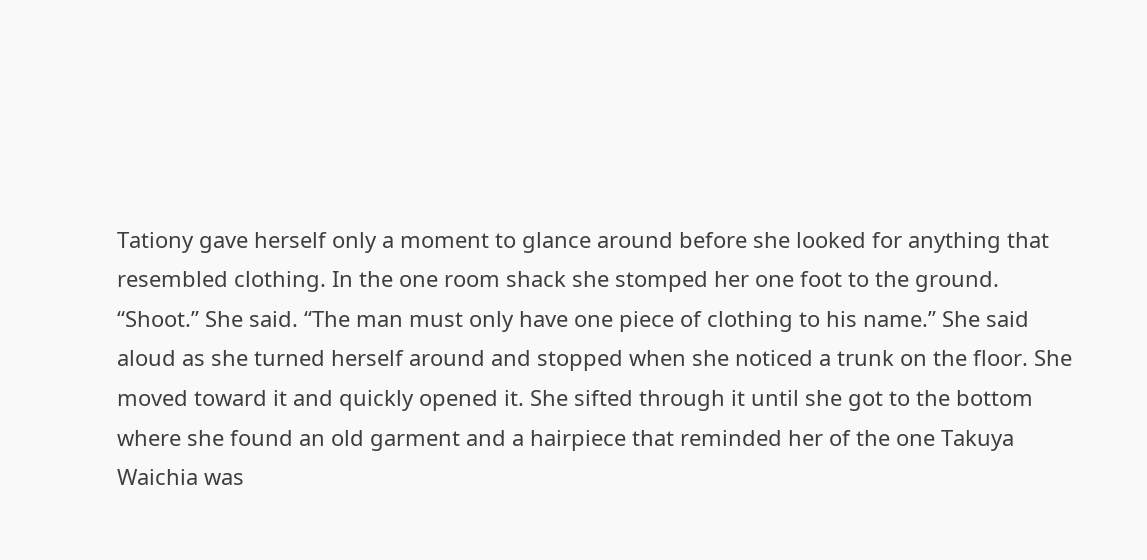Tationy gave herself only a moment to glance around before she looked for anything that resembled clothing. In the one room shack she stomped her one foot to the ground. “Shoot.” She said. “The man must only have one piece of clothing to his name.” She said aloud as she turned herself around and stopped when she noticed a trunk on the floor. She moved toward it and quickly opened it. She sifted through it until she got to the bottom where she found an old garment and a hairpiece that reminded her of the one Takuya Waichia was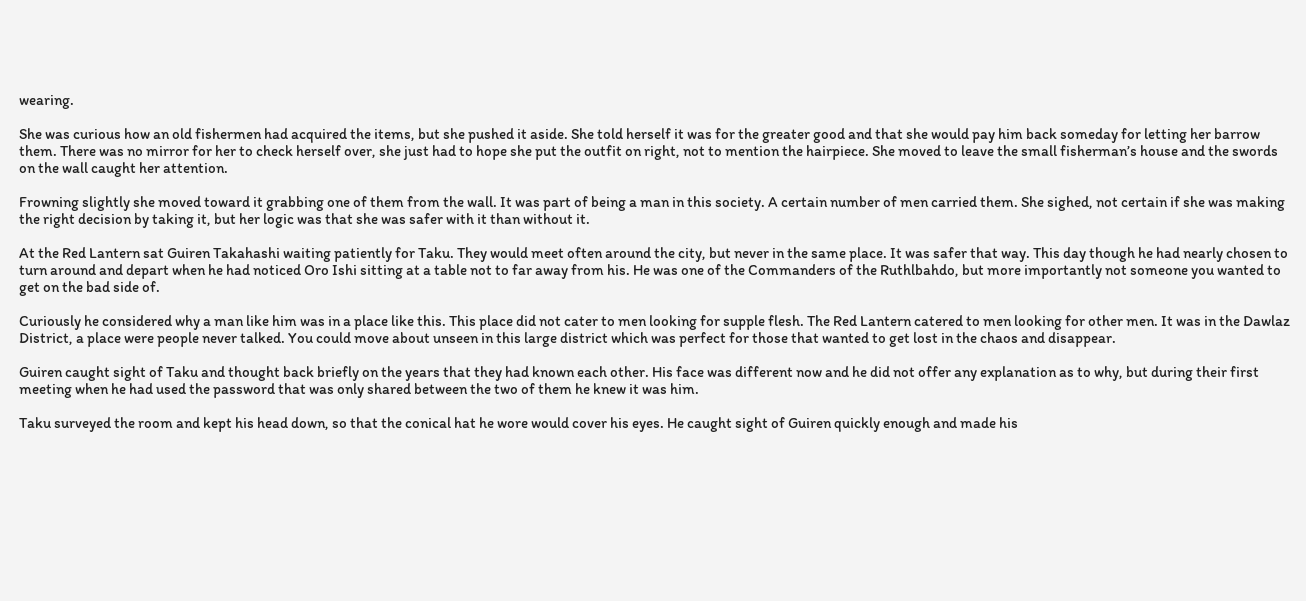wearing.

She was curious how an old fishermen had acquired the items, but she pushed it aside. She told herself it was for the greater good and that she would pay him back someday for letting her barrow them. There was no mirror for her to check herself over, she just had to hope she put the outfit on right, not to mention the hairpiece. She moved to leave the small fisherman’s house and the swords on the wall caught her attention.

Frowning slightly she moved toward it grabbing one of them from the wall. It was part of being a man in this society. A certain number of men carried them. She sighed, not certain if she was making the right decision by taking it, but her logic was that she was safer with it than without it.

At the Red Lantern sat Guiren Takahashi waiting patiently for Taku. They would meet often around the city, but never in the same place. It was safer that way. This day though he had nearly chosen to turn around and depart when he had noticed Oro Ishi sitting at a table not to far away from his. He was one of the Commanders of the Ruthlbahdo, but more importantly not someone you wanted to get on the bad side of.

Curiously he considered why a man like him was in a place like this. This place did not cater to men looking for supple flesh. The Red Lantern catered to men looking for other men. It was in the Dawlaz District, a place were people never talked. You could move about unseen in this large district which was perfect for those that wanted to get lost in the chaos and disappear.

Guiren caught sight of Taku and thought back briefly on the years that they had known each other. His face was different now and he did not offer any explanation as to why, but during their first meeting when he had used the password that was only shared between the two of them he knew it was him.

Taku surveyed the room and kept his head down, so that the conical hat he wore would cover his eyes. He caught sight of Guiren quickly enough and made his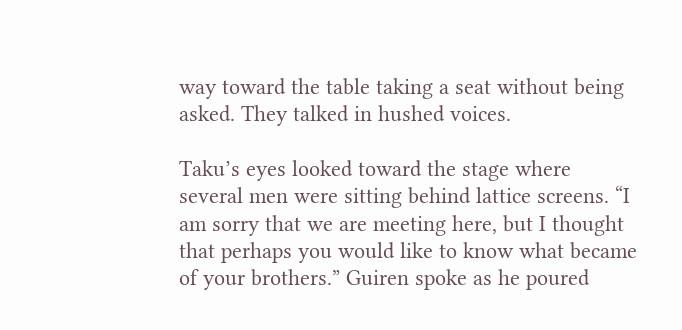way toward the table taking a seat without being asked. They talked in hushed voices.

Taku’s eyes looked toward the stage where several men were sitting behind lattice screens. “I am sorry that we are meeting here, but I thought that perhaps you would like to know what became of your brothers.” Guiren spoke as he poured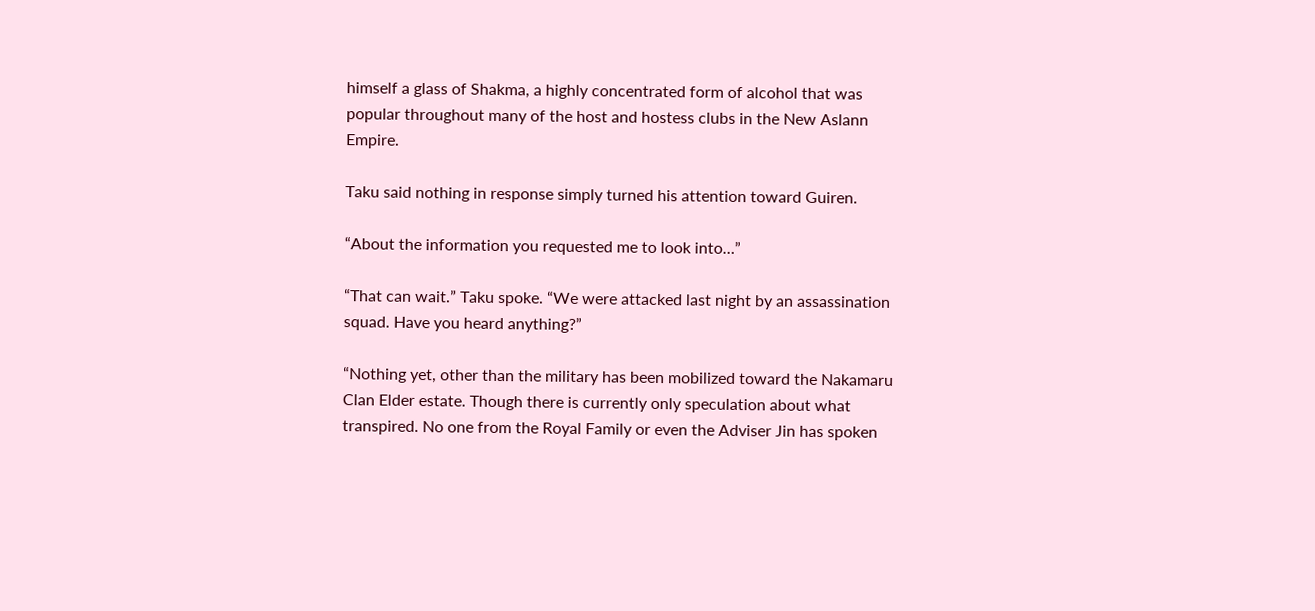himself a glass of Shakma, a highly concentrated form of alcohol that was popular throughout many of the host and hostess clubs in the New Aslann Empire.

Taku said nothing in response simply turned his attention toward Guiren.

“About the information you requested me to look into…”

“That can wait.” Taku spoke. “We were attacked last night by an assassination squad. Have you heard anything?”

“Nothing yet, other than the military has been mobilized toward the Nakamaru Clan Elder estate. Though there is currently only speculation about what transpired. No one from the Royal Family or even the Adviser Jin has spoken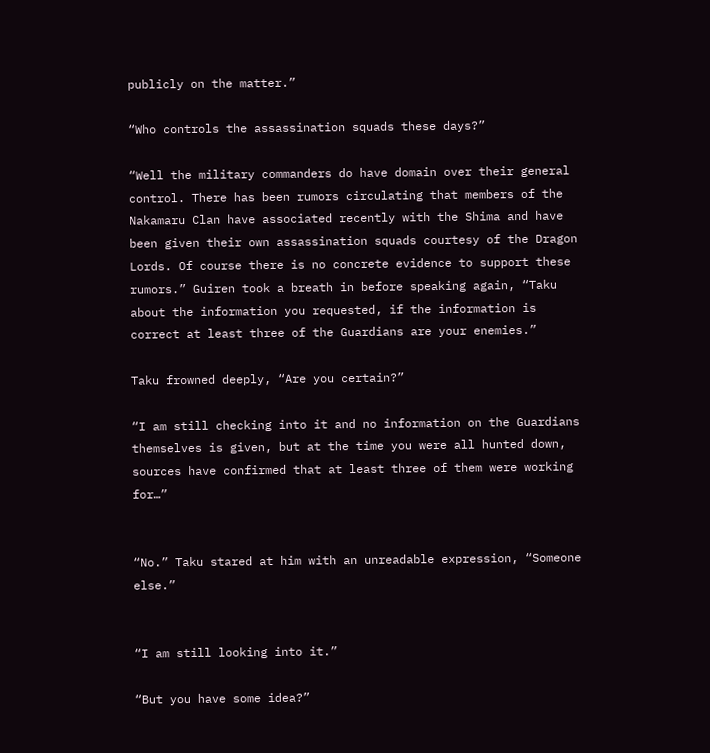publicly on the matter.”

“Who controls the assassination squads these days?”

“Well the military commanders do have domain over their general control. There has been rumors circulating that members of the Nakamaru Clan have associated recently with the Shima and have been given their own assassination squads courtesy of the Dragon Lords. Of course there is no concrete evidence to support these rumors.” Guiren took a breath in before speaking again, “Taku about the information you requested, if the information is correct at least three of the Guardians are your enemies.”

Taku frowned deeply, “Are you certain?”

“I am still checking into it and no information on the Guardians themselves is given, but at the time you were all hunted down, sources have confirmed that at least three of them were working for…”


“No.” Taku stared at him with an unreadable expression, “Someone else.”


“I am still looking into it.”

“But you have some idea?”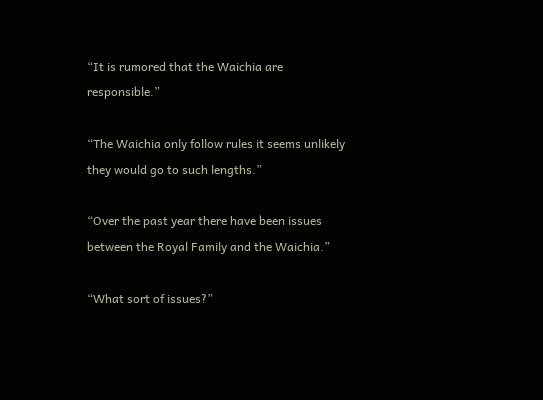“It is rumored that the Waichia are responsible.”

“The Waichia only follow rules it seems unlikely they would go to such lengths.”

“Over the past year there have been issues between the Royal Family and the Waichia.”

“What sort of issues?”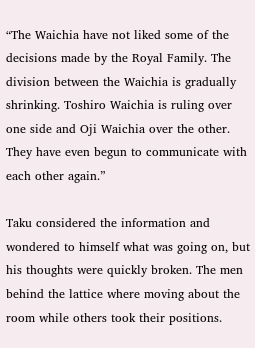“The Waichia have not liked some of the decisions made by the Royal Family. The division between the Waichia is gradually shrinking. Toshiro Waichia is ruling over one side and Oji Waichia over the other. They have even begun to communicate with each other again.”

Taku considered the information and wondered to himself what was going on, but his thoughts were quickly broken. The men behind the lattice where moving about the room while others took their positions.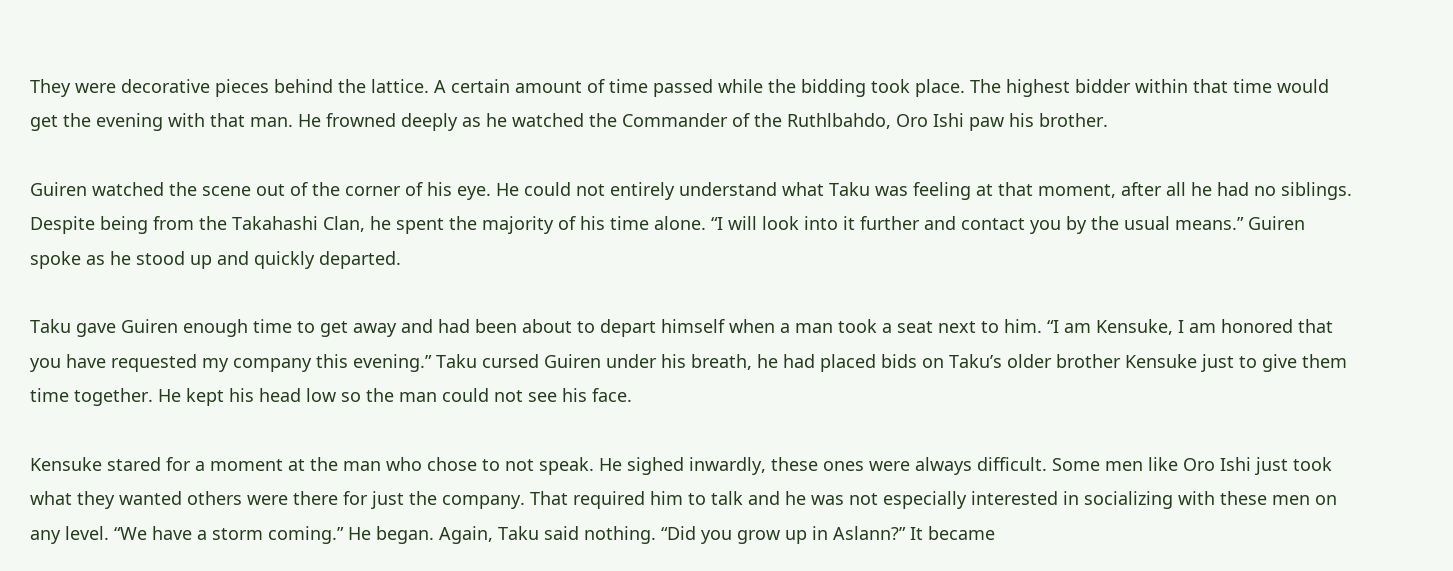They were decorative pieces behind the lattice. A certain amount of time passed while the bidding took place. The highest bidder within that time would get the evening with that man. He frowned deeply as he watched the Commander of the Ruthlbahdo, Oro Ishi paw his brother.

Guiren watched the scene out of the corner of his eye. He could not entirely understand what Taku was feeling at that moment, after all he had no siblings. Despite being from the Takahashi Clan, he spent the majority of his time alone. “I will look into it further and contact you by the usual means.” Guiren spoke as he stood up and quickly departed.

Taku gave Guiren enough time to get away and had been about to depart himself when a man took a seat next to him. “I am Kensuke, I am honored that you have requested my company this evening.” Taku cursed Guiren under his breath, he had placed bids on Taku’s older brother Kensuke just to give them time together. He kept his head low so the man could not see his face.

Kensuke stared for a moment at the man who chose to not speak. He sighed inwardly, these ones were always difficult. Some men like Oro Ishi just took what they wanted others were there for just the company. That required him to talk and he was not especially interested in socializing with these men on any level. “We have a storm coming.” He began. Again, Taku said nothing. “Did you grow up in Aslann?” It became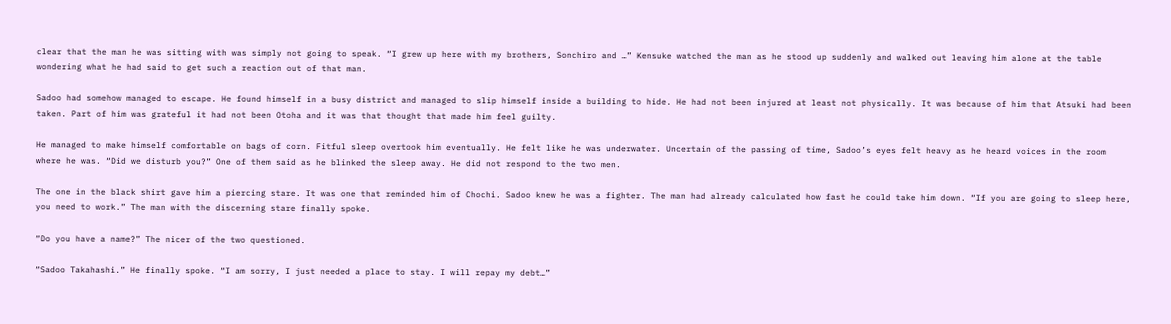clear that the man he was sitting with was simply not going to speak. “I grew up here with my brothers, Sonchiro and …” Kensuke watched the man as he stood up suddenly and walked out leaving him alone at the table wondering what he had said to get such a reaction out of that man.

Sadoo had somehow managed to escape. He found himself in a busy district and managed to slip himself inside a building to hide. He had not been injured at least not physically. It was because of him that Atsuki had been taken. Part of him was grateful it had not been Otoha and it was that thought that made him feel guilty.

He managed to make himself comfortable on bags of corn. Fitful sleep overtook him eventually. He felt like he was underwater. Uncertain of the passing of time, Sadoo’s eyes felt heavy as he heard voices in the room where he was. “Did we disturb you?” One of them said as he blinked the sleep away. He did not respond to the two men.

The one in the black shirt gave him a piercing stare. It was one that reminded him of Chochi. Sadoo knew he was a fighter. The man had already calculated how fast he could take him down. “If you are going to sleep here, you need to work.” The man with the discerning stare finally spoke.

“Do you have a name?” The nicer of the two questioned.

“Sadoo Takahashi.” He finally spoke. “I am sorry, I just needed a place to stay. I will repay my debt…”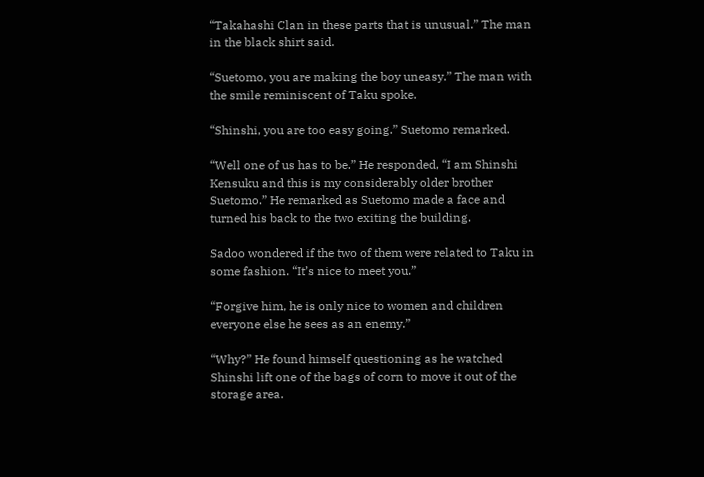“Takahashi Clan in these parts that is unusual.” The man in the black shirt said.

“Suetomo, you are making the boy uneasy.” The man with the smile reminiscent of Taku spoke.

“Shinshi, you are too easy going.” Suetomo remarked.

“Well one of us has to be.” He responded, “I am Shinshi Kensuku and this is my considerably older brother Suetomo.” He remarked as Suetomo made a face and turned his back to the two exiting the building.

Sadoo wondered if the two of them were related to Taku in some fashion. “It’s nice to meet you.”

“Forgive him, he is only nice to women and children everyone else he sees as an enemy.”

“Why?” He found himself questioning as he watched Shinshi lift one of the bags of corn to move it out of the storage area.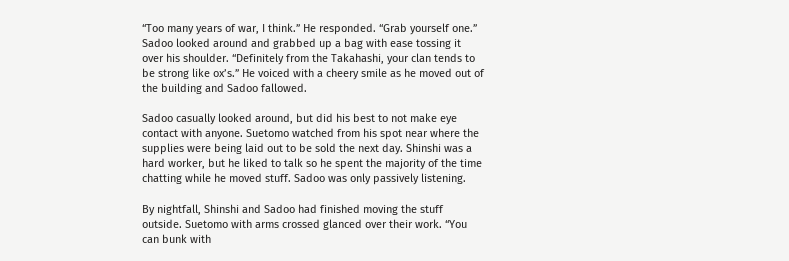“Too many years of war, I think.” He responded. “Grab yourself one.” Sadoo looked around and grabbed up a bag with ease tossing it over his shoulder. “Definitely from the Takahashi, your clan tends to be strong like ox’s.” He voiced with a cheery smile as he moved out of the building and Sadoo fallowed.

Sadoo casually looked around, but did his best to not make eye contact with anyone. Suetomo watched from his spot near where the supplies were being laid out to be sold the next day. Shinshi was a hard worker, but he liked to talk so he spent the majority of the time chatting while he moved stuff. Sadoo was only passively listening.

By nightfall, Shinshi and Sadoo had finished moving the stuff outside. Suetomo with arms crossed glanced over their work. “You can bunk with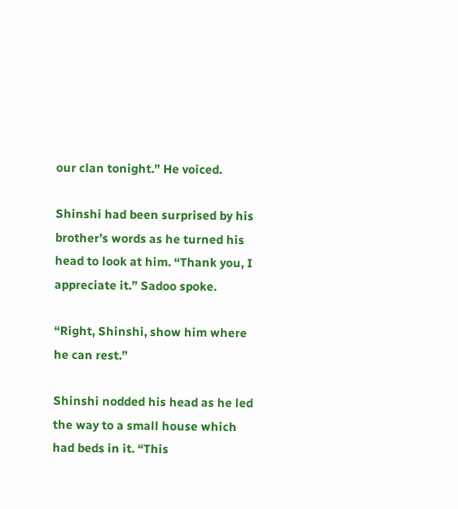our clan tonight.” He voiced.

Shinshi had been surprised by his brother’s words as he turned his head to look at him. “Thank you, I appreciate it.” Sadoo spoke.

“Right, Shinshi, show him where he can rest.”

Shinshi nodded his head as he led the way to a small house which had beds in it. “This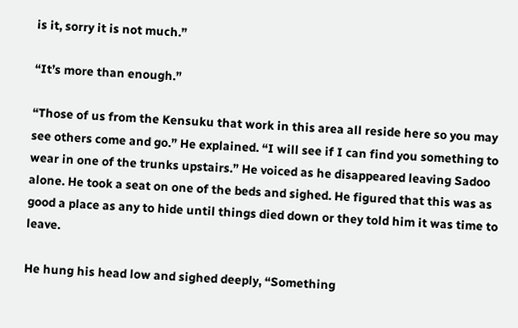is it, sorry it is not much.”

“It’s more than enough.”

“Those of us from the Kensuku that work in this area all reside here so you may see others come and go.” He explained. “I will see if I can find you something to wear in one of the trunks upstairs.” He voiced as he disappeared leaving Sadoo alone. He took a seat on one of the beds and sighed. He figured that this was as good a place as any to hide until things died down or they told him it was time to leave.

He hung his head low and sighed deeply, “Something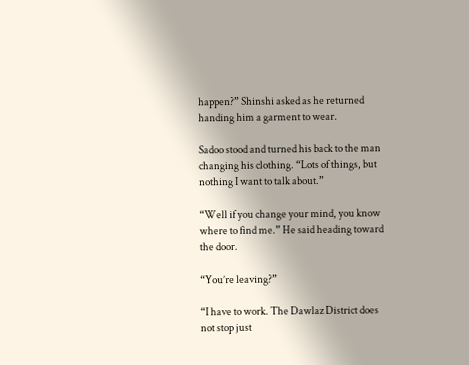happen?” Shinshi asked as he returned handing him a garment to wear.

Sadoo stood and turned his back to the man changing his clothing. “Lots of things, but nothing I want to talk about.”

“Well if you change your mind, you know where to find me.” He said heading toward the door.

“You’re leaving?”

“I have to work. The Dawlaz District does not stop just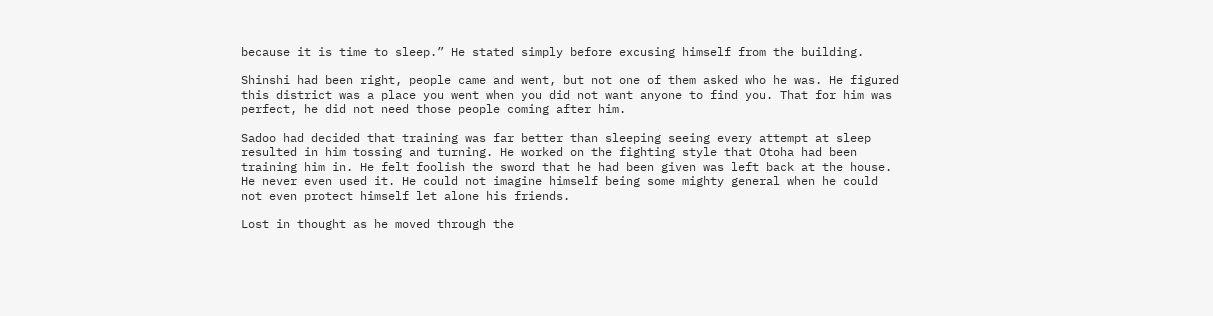because it is time to sleep.” He stated simply before excusing himself from the building.

Shinshi had been right, people came and went, but not one of them asked who he was. He figured this district was a place you went when you did not want anyone to find you. That for him was perfect, he did not need those people coming after him.

Sadoo had decided that training was far better than sleeping seeing every attempt at sleep resulted in him tossing and turning. He worked on the fighting style that Otoha had been training him in. He felt foolish the sword that he had been given was left back at the house. He never even used it. He could not imagine himself being some mighty general when he could not even protect himself let alone his friends.

Lost in thought as he moved through the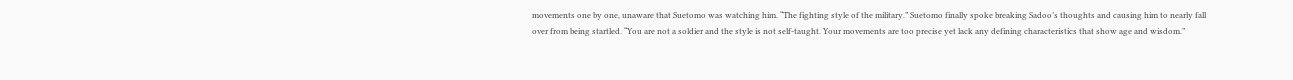movements one by one, unaware that Suetomo was watching him. “The fighting style of the military.” Suetomo finally spoke breaking Sadoo’s thoughts and causing him to nearly fall over from being startled. “You are not a soldier and the style is not self-taught. Your movements are too precise yet lack any defining characteristics that show age and wisdom.”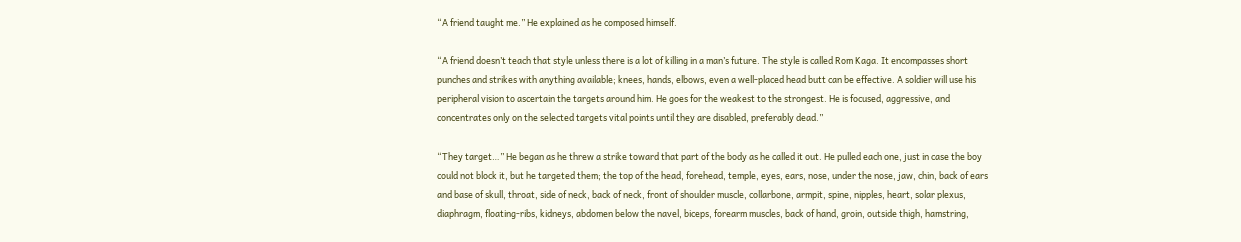“A friend taught me.” He explained as he composed himself.

“A friend doesn’t teach that style unless there is a lot of killing in a man’s future. The style is called Rom Kaga. It encompasses short punches and strikes with anything available; knees, hands, elbows, even a well-placed head butt can be effective. A soldier will use his peripheral vision to ascertain the targets around him. He goes for the weakest to the strongest. He is focused, aggressive, and concentrates only on the selected targets vital points until they are disabled, preferably dead.”

“They target…” He began as he threw a strike toward that part of the body as he called it out. He pulled each one, just in case the boy could not block it, but he targeted them; the top of the head, forehead, temple, eyes, ears, nose, under the nose, jaw, chin, back of ears and base of skull, throat, side of neck, back of neck, front of shoulder muscle, collarbone, armpit, spine, nipples, heart, solar plexus, diaphragm, floating-ribs, kidneys, abdomen below the navel, biceps, forearm muscles, back of hand, groin, outside thigh, hamstring,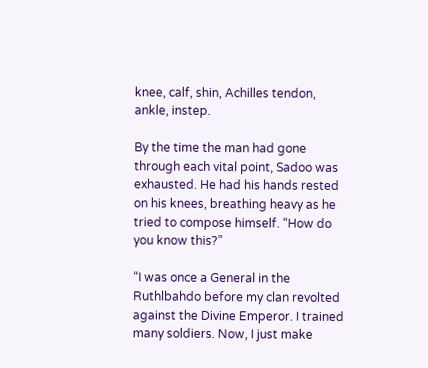knee, calf, shin, Achilles tendon, ankle, instep.

By the time the man had gone through each vital point, Sadoo was exhausted. He had his hands rested on his knees, breathing heavy as he tried to compose himself. “How do you know this?”

“I was once a General in the Ruthlbahdo before my clan revolted against the Divine Emperor. I trained many soldiers. Now, I just make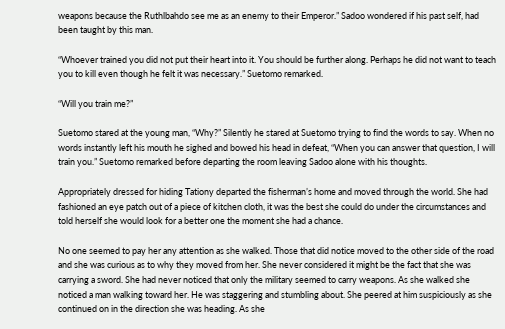weapons because the Ruthlbahdo see me as an enemy to their Emperor.” Sadoo wondered if his past self, had been taught by this man.

“Whoever trained you did not put their heart into it. You should be further along. Perhaps he did not want to teach you to kill even though he felt it was necessary.” Suetomo remarked.

“Will you train me?”

Suetomo stared at the young man, “Why?” Silently he stared at Suetomo trying to find the words to say. When no words instantly left his mouth he sighed and bowed his head in defeat, “When you can answer that question, I will train you.” Suetomo remarked before departing the room leaving Sadoo alone with his thoughts.

Appropriately dressed for hiding Tationy departed the fisherman’s home and moved through the world. She had fashioned an eye patch out of a piece of kitchen cloth, it was the best she could do under the circumstances and told herself she would look for a better one the moment she had a chance.

No one seemed to pay her any attention as she walked. Those that did notice moved to the other side of the road and she was curious as to why they moved from her. She never considered it might be the fact that she was carrying a sword. She had never noticed that only the military seemed to carry weapons. As she walked she noticed a man walking toward her. He was staggering and stumbling about. She peered at him suspiciously as she continued on in the direction she was heading. As she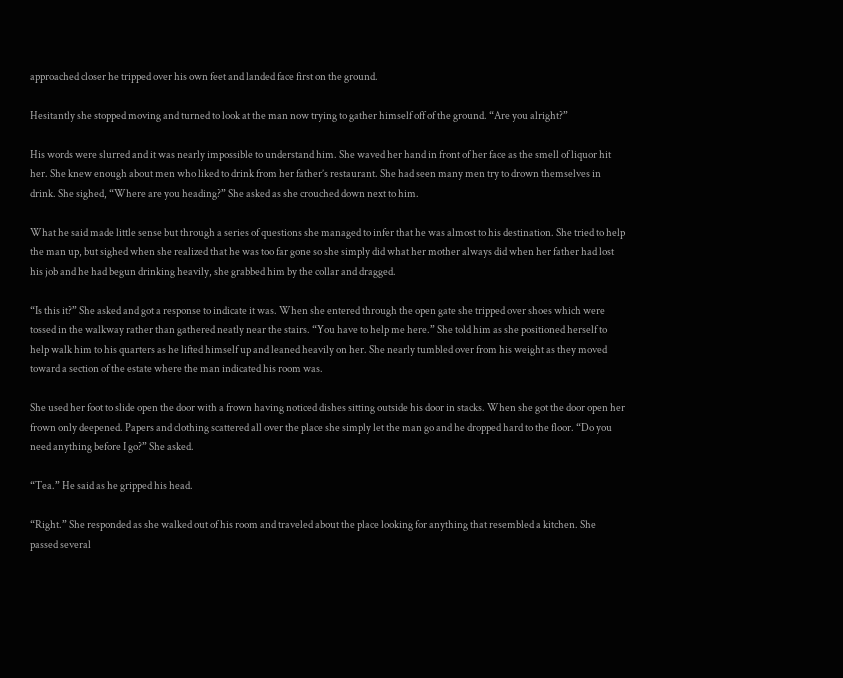approached closer he tripped over his own feet and landed face first on the ground.

Hesitantly she stopped moving and turned to look at the man now trying to gather himself off of the ground. “Are you alright?”

His words were slurred and it was nearly impossible to understand him. She waved her hand in front of her face as the smell of liquor hit her. She knew enough about men who liked to drink from her father’s restaurant. She had seen many men try to drown themselves in drink. She sighed, “Where are you heading?” She asked as she crouched down next to him.

What he said made little sense but through a series of questions she managed to infer that he was almost to his destination. She tried to help the man up, but sighed when she realized that he was too far gone so she simply did what her mother always did when her father had lost his job and he had begun drinking heavily, she grabbed him by the collar and dragged.

“Is this it?” She asked and got a response to indicate it was. When she entered through the open gate she tripped over shoes which were tossed in the walkway rather than gathered neatly near the stairs. “You have to help me here.” She told him as she positioned herself to help walk him to his quarters as he lifted himself up and leaned heavily on her. She nearly tumbled over from his weight as they moved toward a section of the estate where the man indicated his room was.

She used her foot to slide open the door with a frown having noticed dishes sitting outside his door in stacks. When she got the door open her frown only deepened. Papers and clothing scattered all over the place she simply let the man go and he dropped hard to the floor. “Do you need anything before I go?” She asked.

“Tea.” He said as he gripped his head.

“Right.” She responded as she walked out of his room and traveled about the place looking for anything that resembled a kitchen. She passed several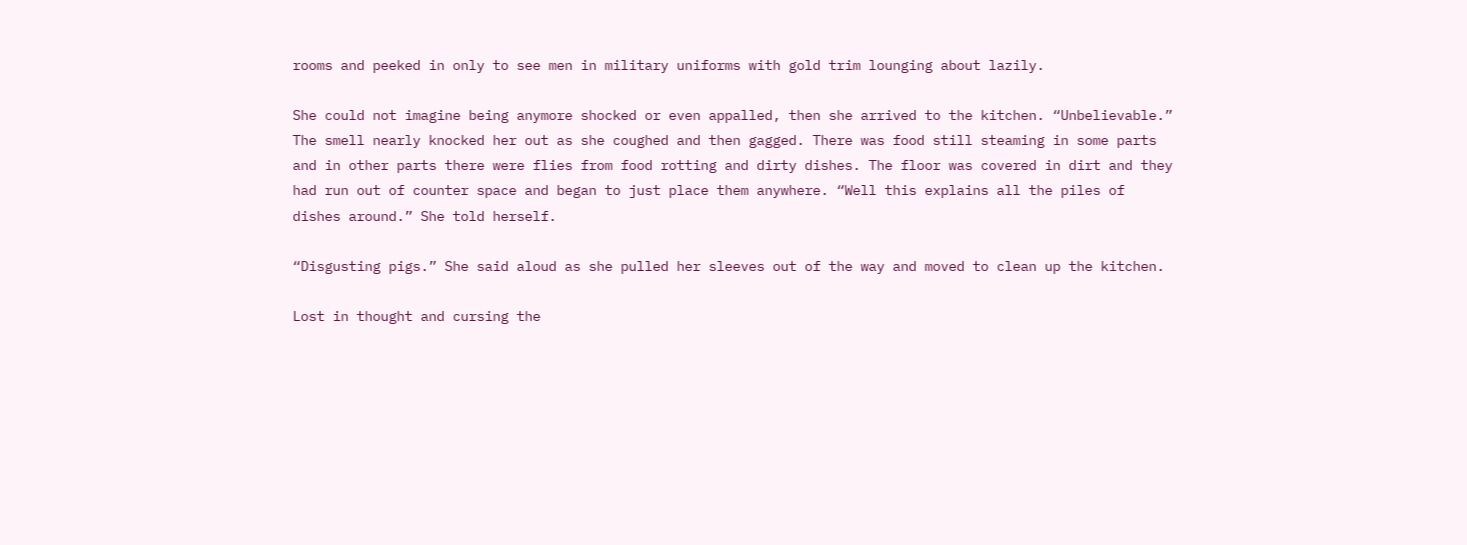rooms and peeked in only to see men in military uniforms with gold trim lounging about lazily.

She could not imagine being anymore shocked or even appalled, then she arrived to the kitchen. “Unbelievable.” The smell nearly knocked her out as she coughed and then gagged. There was food still steaming in some parts and in other parts there were flies from food rotting and dirty dishes. The floor was covered in dirt and they had run out of counter space and began to just place them anywhere. “Well this explains all the piles of dishes around.” She told herself.

“Disgusting pigs.” She said aloud as she pulled her sleeves out of the way and moved to clean up the kitchen.

Lost in thought and cursing the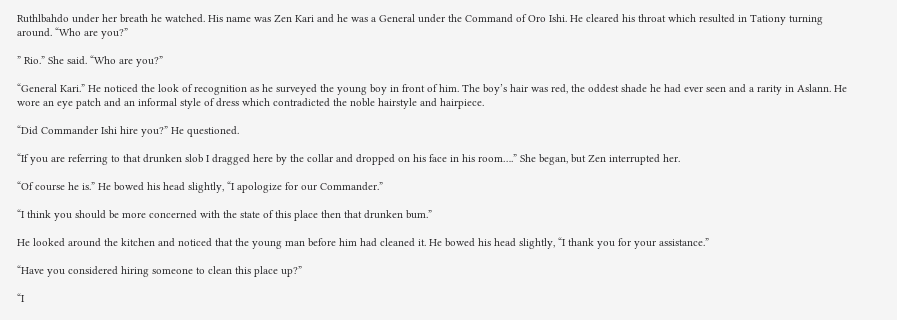Ruthlbahdo under her breath he watched. His name was Zen Kari and he was a General under the Command of Oro Ishi. He cleared his throat which resulted in Tationy turning around. “Who are you?”

” Rio.” She said. “Who are you?”

“General Kari.” He noticed the look of recognition as he surveyed the young boy in front of him. The boy’s hair was red, the oddest shade he had ever seen and a rarity in Aslann. He wore an eye patch and an informal style of dress which contradicted the noble hairstyle and hairpiece.

“Did Commander Ishi hire you?” He questioned.

“If you are referring to that drunken slob I dragged here by the collar and dropped on his face in his room….” She began, but Zen interrupted her.

“Of course he is.” He bowed his head slightly, “I apologize for our Commander.”

“I think you should be more concerned with the state of this place then that drunken bum.”

He looked around the kitchen and noticed that the young man before him had cleaned it. He bowed his head slightly, “I thank you for your assistance.”

“Have you considered hiring someone to clean this place up?”

“I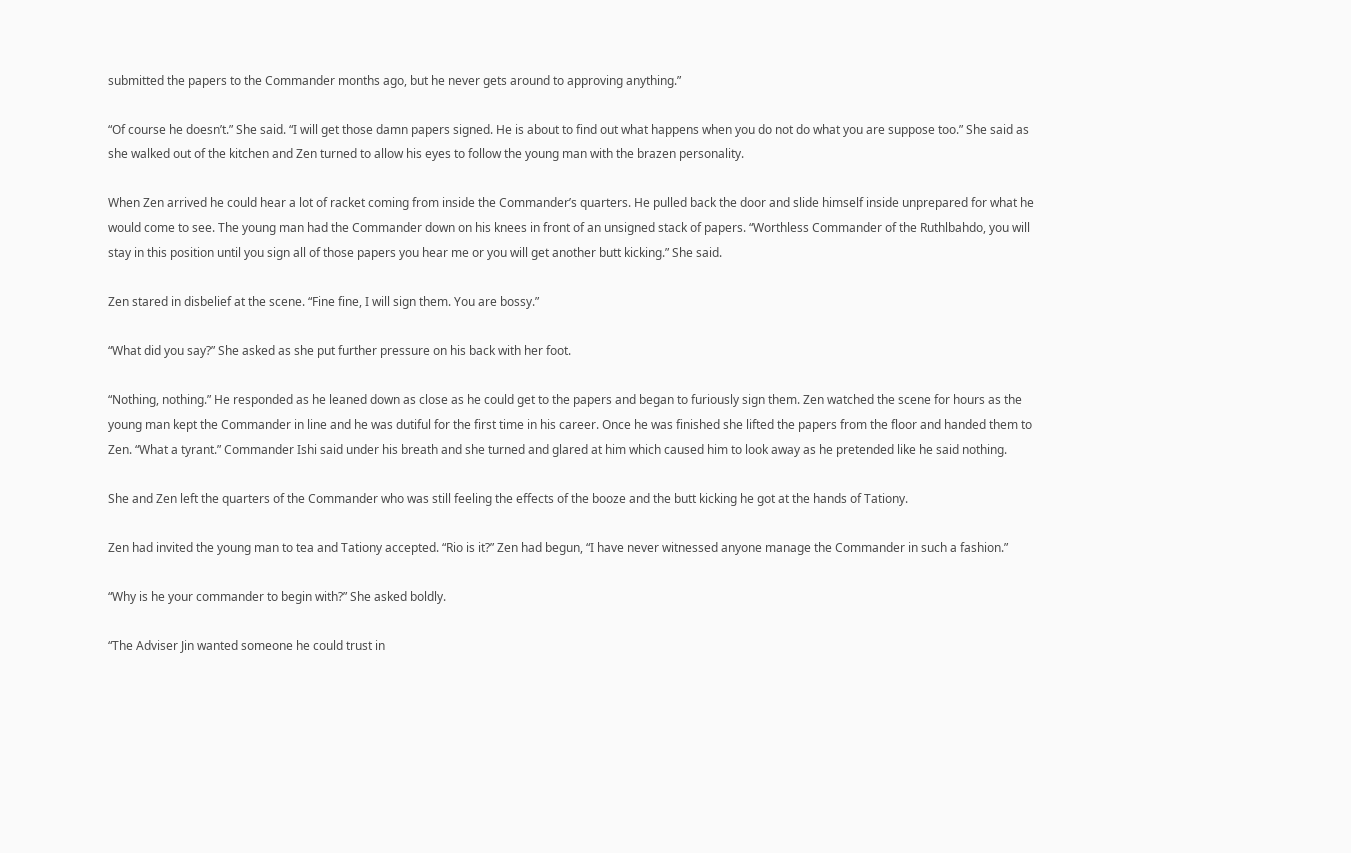submitted the papers to the Commander months ago, but he never gets around to approving anything.”

“Of course he doesn’t.” She said. “I will get those damn papers signed. He is about to find out what happens when you do not do what you are suppose too.” She said as she walked out of the kitchen and Zen turned to allow his eyes to follow the young man with the brazen personality.

When Zen arrived he could hear a lot of racket coming from inside the Commander’s quarters. He pulled back the door and slide himself inside unprepared for what he would come to see. The young man had the Commander down on his knees in front of an unsigned stack of papers. “Worthless Commander of the Ruthlbahdo, you will stay in this position until you sign all of those papers you hear me or you will get another butt kicking.” She said.

Zen stared in disbelief at the scene. “Fine fine, I will sign them. You are bossy.”

“What did you say?” She asked as she put further pressure on his back with her foot.

“Nothing, nothing.” He responded as he leaned down as close as he could get to the papers and began to furiously sign them. Zen watched the scene for hours as the young man kept the Commander in line and he was dutiful for the first time in his career. Once he was finished she lifted the papers from the floor and handed them to Zen. “What a tyrant.” Commander Ishi said under his breath and she turned and glared at him which caused him to look away as he pretended like he said nothing.

She and Zen left the quarters of the Commander who was still feeling the effects of the booze and the butt kicking he got at the hands of Tationy.

Zen had invited the young man to tea and Tationy accepted. “Rio is it?” Zen had begun, “I have never witnessed anyone manage the Commander in such a fashion.”

“Why is he your commander to begin with?” She asked boldly.

“The Adviser Jin wanted someone he could trust in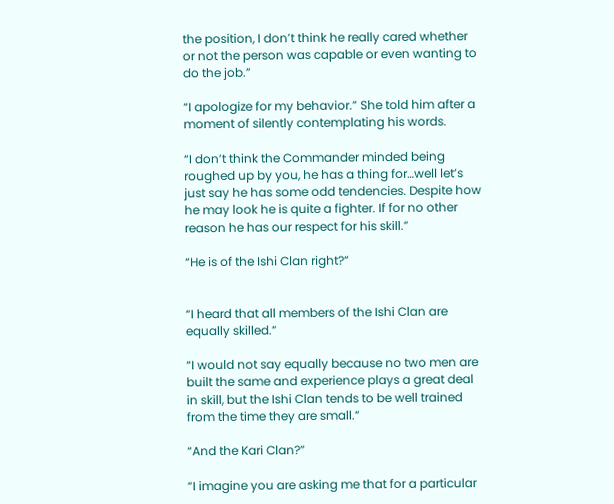the position, I don’t think he really cared whether or not the person was capable or even wanting to do the job.”

“I apologize for my behavior.” She told him after a moment of silently contemplating his words.

“I don’t think the Commander minded being roughed up by you, he has a thing for…well let’s just say he has some odd tendencies. Despite how he may look he is quite a fighter. If for no other reason he has our respect for his skill.”

“He is of the Ishi Clan right?”


“I heard that all members of the Ishi Clan are equally skilled.”

“I would not say equally because no two men are built the same and experience plays a great deal in skill, but the Ishi Clan tends to be well trained from the time they are small.”

“And the Kari Clan?”

“I imagine you are asking me that for a particular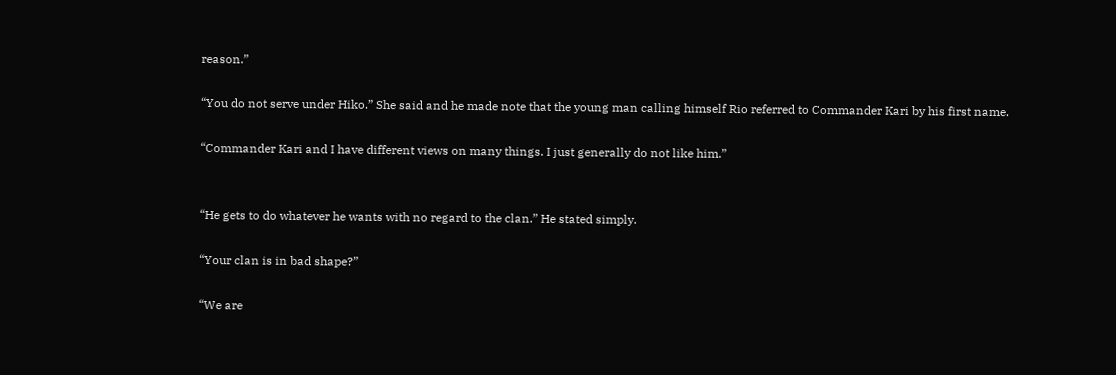reason.”

“You do not serve under Hiko.” She said and he made note that the young man calling himself Rio referred to Commander Kari by his first name.

“Commander Kari and I have different views on many things. I just generally do not like him.”


“He gets to do whatever he wants with no regard to the clan.” He stated simply.

“Your clan is in bad shape?”

“We are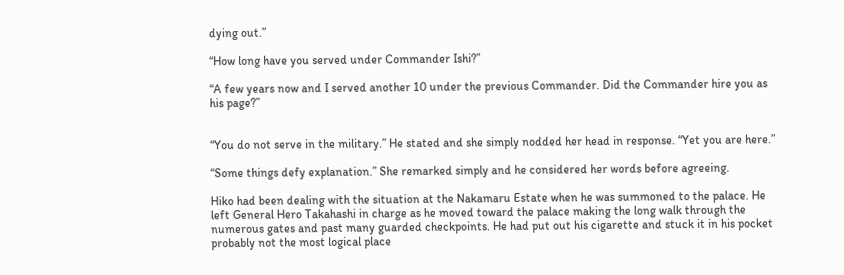dying out.”

“How long have you served under Commander Ishi?”

“A few years now and I served another 10 under the previous Commander. Did the Commander hire you as his page?”


“You do not serve in the military.” He stated and she simply nodded her head in response. “Yet you are here.”

“Some things defy explanation.” She remarked simply and he considered her words before agreeing.

Hiko had been dealing with the situation at the Nakamaru Estate when he was summoned to the palace. He left General Hero Takahashi in charge as he moved toward the palace making the long walk through the numerous gates and past many guarded checkpoints. He had put out his cigarette and stuck it in his pocket probably not the most logical place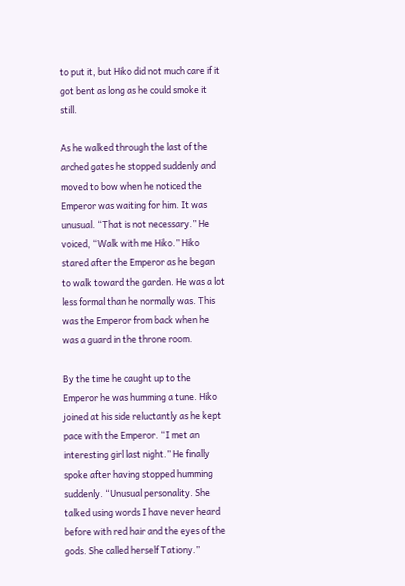to put it, but Hiko did not much care if it got bent as long as he could smoke it still.

As he walked through the last of the arched gates he stopped suddenly and moved to bow when he noticed the Emperor was waiting for him. It was unusual. “That is not necessary.” He voiced, “Walk with me Hiko.” Hiko stared after the Emperor as he began to walk toward the garden. He was a lot less formal than he normally was. This was the Emperor from back when he was a guard in the throne room.

By the time he caught up to the Emperor he was humming a tune. Hiko joined at his side reluctantly as he kept pace with the Emperor. “I met an interesting girl last night.” He finally spoke after having stopped humming suddenly. “Unusual personality. She talked using words I have never heard before with red hair and the eyes of the gods. She called herself Tationy.”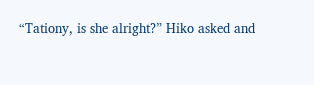“Tationy, is she alright?” Hiko asked and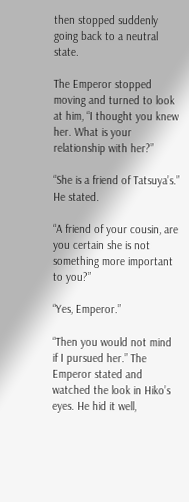then stopped suddenly going back to a neutral state.

The Emperor stopped moving and turned to look at him, “I thought you knew her. What is your relationship with her?”

“She is a friend of Tatsuya’s.” He stated.

“A friend of your cousin, are you certain she is not something more important to you?”

“Yes, Emperor.”

“Then you would not mind if I pursued her.” The Emperor stated and watched the look in Hiko’s eyes. He hid it well,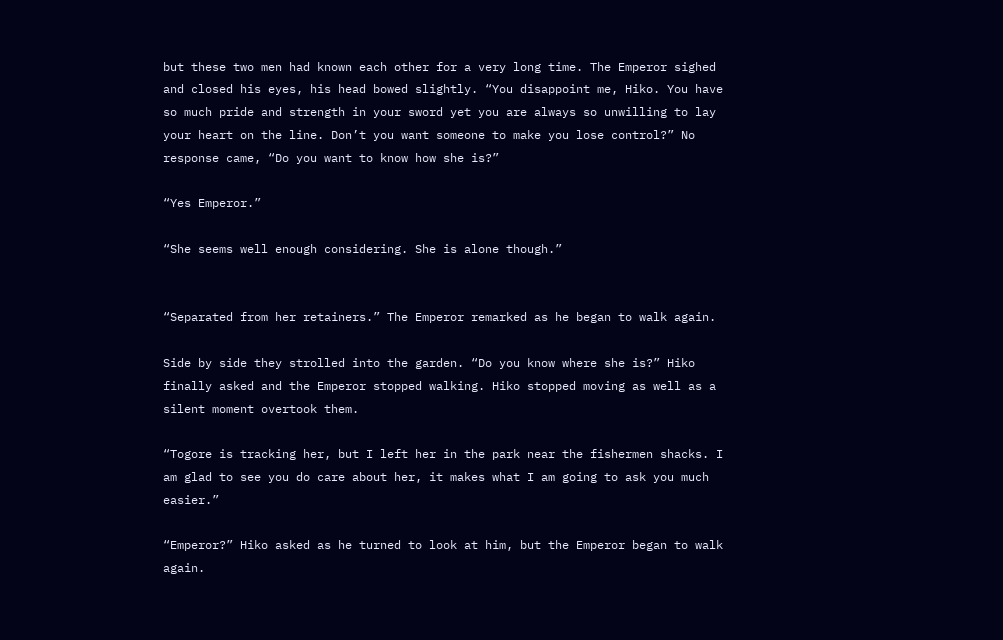but these two men had known each other for a very long time. The Emperor sighed and closed his eyes, his head bowed slightly. “You disappoint me, Hiko. You have so much pride and strength in your sword yet you are always so unwilling to lay your heart on the line. Don’t you want someone to make you lose control?” No response came, “Do you want to know how she is?”

“Yes Emperor.”

“She seems well enough considering. She is alone though.”


“Separated from her retainers.” The Emperor remarked as he began to walk again.

Side by side they strolled into the garden. “Do you know where she is?” Hiko finally asked and the Emperor stopped walking. Hiko stopped moving as well as a silent moment overtook them.

“Togore is tracking her, but I left her in the park near the fishermen shacks. I am glad to see you do care about her, it makes what I am going to ask you much easier.”

“Emperor?” Hiko asked as he turned to look at him, but the Emperor began to walk again.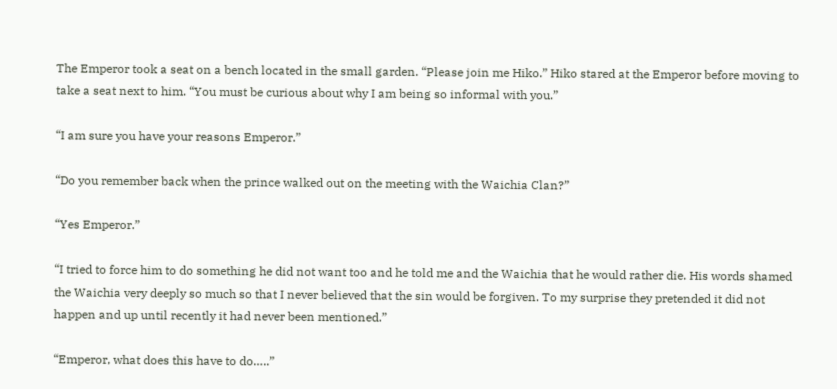The Emperor took a seat on a bench located in the small garden. “Please join me Hiko.” Hiko stared at the Emperor before moving to take a seat next to him. “You must be curious about why I am being so informal with you.”

“I am sure you have your reasons Emperor.”

“Do you remember back when the prince walked out on the meeting with the Waichia Clan?”

“Yes Emperor.”

“I tried to force him to do something he did not want too and he told me and the Waichia that he would rather die. His words shamed the Waichia very deeply so much so that I never believed that the sin would be forgiven. To my surprise they pretended it did not happen and up until recently it had never been mentioned.”

“Emperor, what does this have to do…..”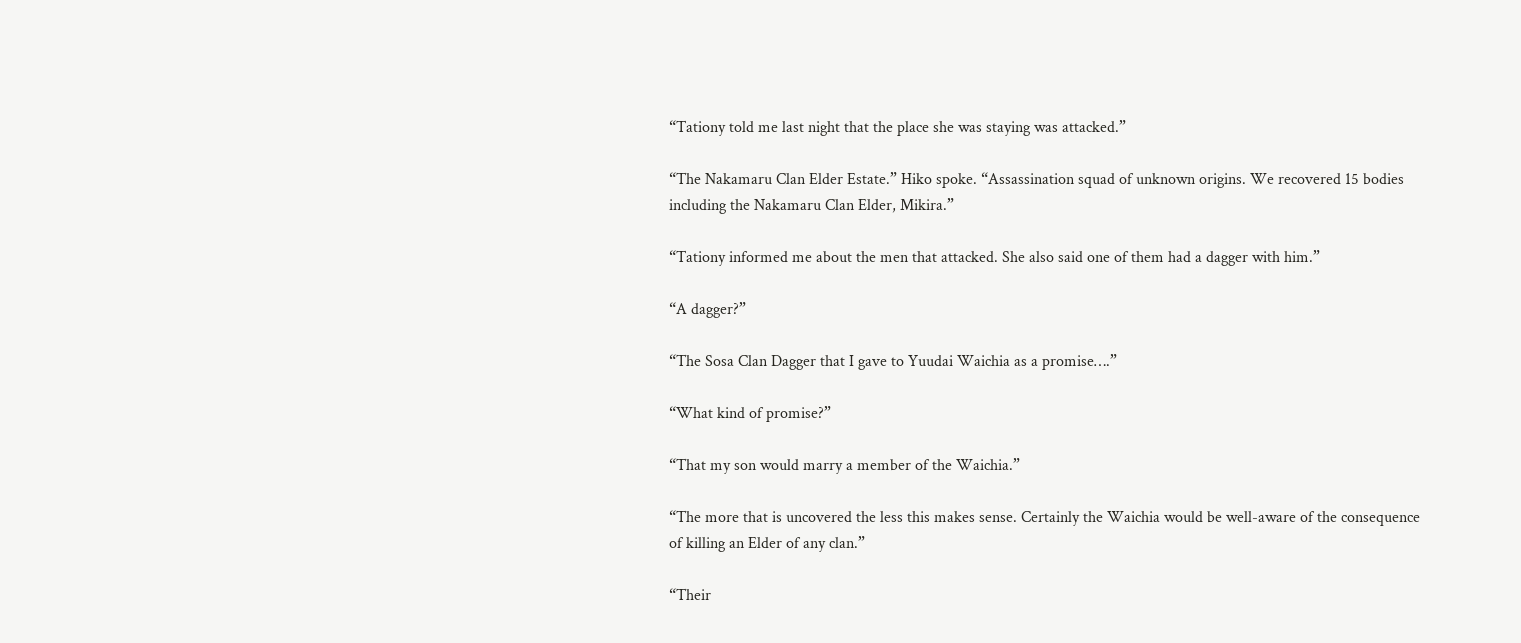“Tationy told me last night that the place she was staying was attacked.”

“The Nakamaru Clan Elder Estate.” Hiko spoke. “Assassination squad of unknown origins. We recovered 15 bodies including the Nakamaru Clan Elder, Mikira.”

“Tationy informed me about the men that attacked. She also said one of them had a dagger with him.”

“A dagger?”

“The Sosa Clan Dagger that I gave to Yuudai Waichia as a promise….”

“What kind of promise?”

“That my son would marry a member of the Waichia.”

“The more that is uncovered the less this makes sense. Certainly the Waichia would be well-aware of the consequence of killing an Elder of any clan.”

“Their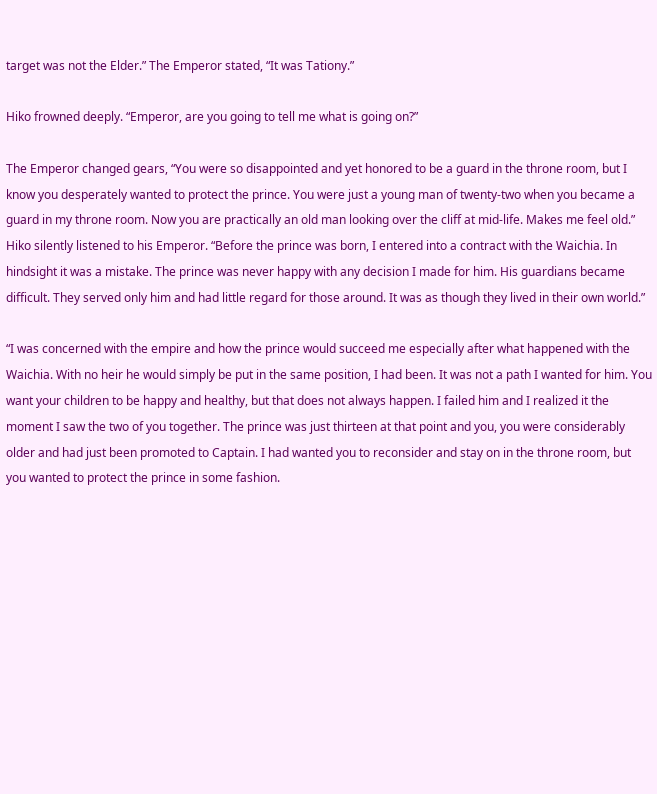target was not the Elder.” The Emperor stated, “It was Tationy.”

Hiko frowned deeply. “Emperor, are you going to tell me what is going on?”

The Emperor changed gears, “You were so disappointed and yet honored to be a guard in the throne room, but I know you desperately wanted to protect the prince. You were just a young man of twenty-two when you became a guard in my throne room. Now you are practically an old man looking over the cliff at mid-life. Makes me feel old.” Hiko silently listened to his Emperor. “Before the prince was born, I entered into a contract with the Waichia. In hindsight it was a mistake. The prince was never happy with any decision I made for him. His guardians became difficult. They served only him and had little regard for those around. It was as though they lived in their own world.”

“I was concerned with the empire and how the prince would succeed me especially after what happened with the Waichia. With no heir he would simply be put in the same position, I had been. It was not a path I wanted for him. You want your children to be happy and healthy, but that does not always happen. I failed him and I realized it the moment I saw the two of you together. The prince was just thirteen at that point and you, you were considerably older and had just been promoted to Captain. I had wanted you to reconsider and stay on in the throne room, but you wanted to protect the prince in some fashion.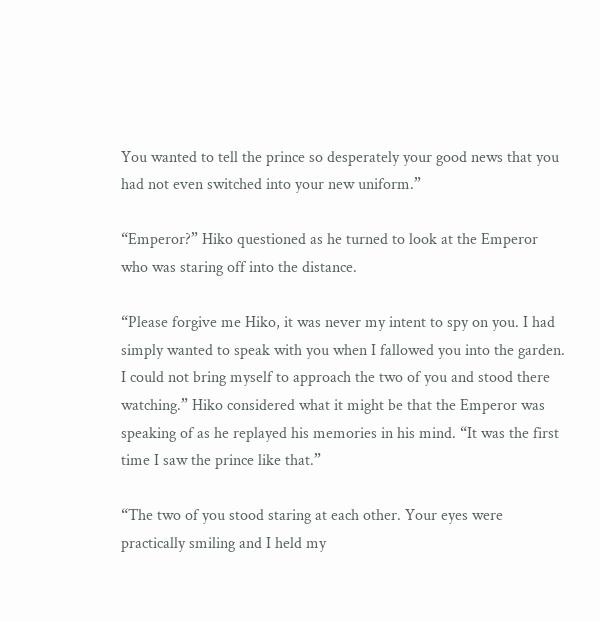You wanted to tell the prince so desperately your good news that you had not even switched into your new uniform.”

“Emperor?” Hiko questioned as he turned to look at the Emperor who was staring off into the distance.

“Please forgive me Hiko, it was never my intent to spy on you. I had simply wanted to speak with you when I fallowed you into the garden. I could not bring myself to approach the two of you and stood there watching.” Hiko considered what it might be that the Emperor was speaking of as he replayed his memories in his mind. “It was the first time I saw the prince like that.”

“The two of you stood staring at each other. Your eyes were practically smiling and I held my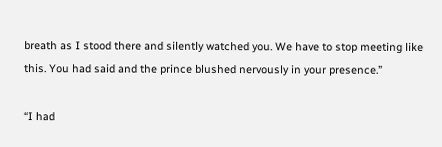breath as I stood there and silently watched you. We have to stop meeting like this. You had said and the prince blushed nervously in your presence.”

“I had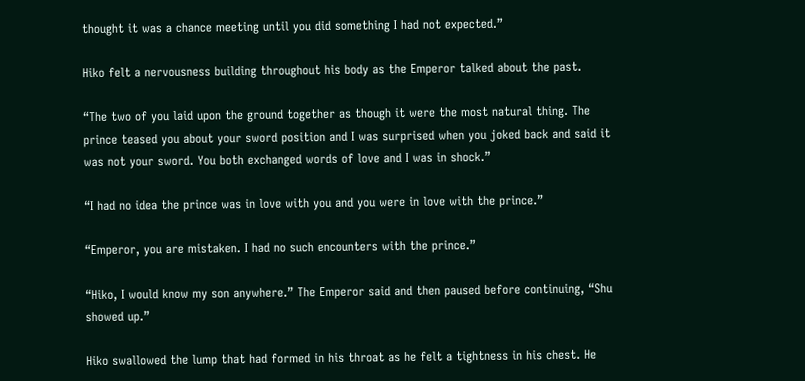thought it was a chance meeting until you did something I had not expected.”

Hiko felt a nervousness building throughout his body as the Emperor talked about the past.

“The two of you laid upon the ground together as though it were the most natural thing. The prince teased you about your sword position and I was surprised when you joked back and said it was not your sword. You both exchanged words of love and I was in shock.”

“I had no idea the prince was in love with you and you were in love with the prince.”

“Emperor, you are mistaken. I had no such encounters with the prince.”

“Hiko, I would know my son anywhere.” The Emperor said and then paused before continuing, “Shu showed up.”

Hiko swallowed the lump that had formed in his throat as he felt a tightness in his chest. He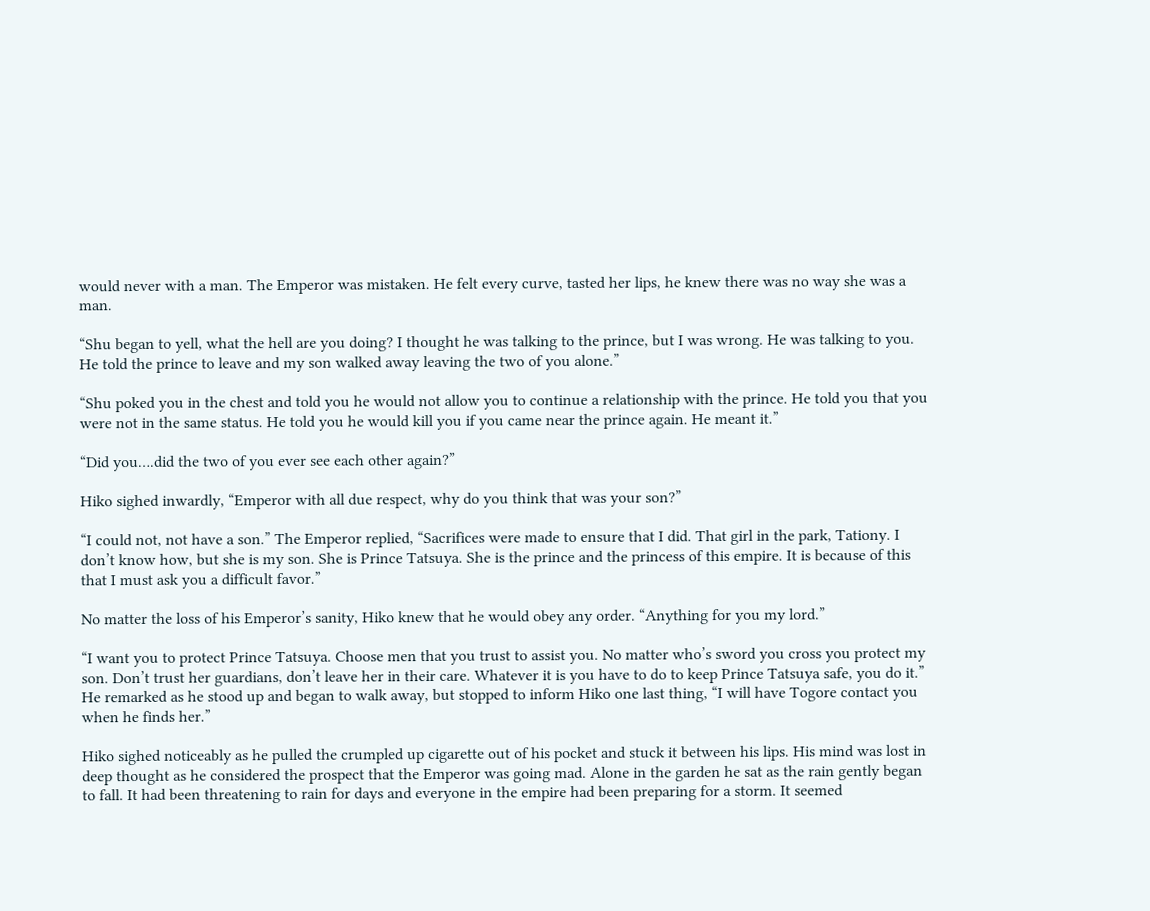would never with a man. The Emperor was mistaken. He felt every curve, tasted her lips, he knew there was no way she was a man.

“Shu began to yell, what the hell are you doing? I thought he was talking to the prince, but I was wrong. He was talking to you. He told the prince to leave and my son walked away leaving the two of you alone.”

“Shu poked you in the chest and told you he would not allow you to continue a relationship with the prince. He told you that you were not in the same status. He told you he would kill you if you came near the prince again. He meant it.”

“Did you….did the two of you ever see each other again?”

Hiko sighed inwardly, “Emperor with all due respect, why do you think that was your son?”

“I could not, not have a son.” The Emperor replied, “Sacrifices were made to ensure that I did. That girl in the park, Tationy. I don’t know how, but she is my son. She is Prince Tatsuya. She is the prince and the princess of this empire. It is because of this that I must ask you a difficult favor.”

No matter the loss of his Emperor’s sanity, Hiko knew that he would obey any order. “Anything for you my lord.”

“I want you to protect Prince Tatsuya. Choose men that you trust to assist you. No matter who’s sword you cross you protect my son. Don’t trust her guardians, don’t leave her in their care. Whatever it is you have to do to keep Prince Tatsuya safe, you do it.” He remarked as he stood up and began to walk away, but stopped to inform Hiko one last thing, “I will have Togore contact you when he finds her.”

Hiko sighed noticeably as he pulled the crumpled up cigarette out of his pocket and stuck it between his lips. His mind was lost in deep thought as he considered the prospect that the Emperor was going mad. Alone in the garden he sat as the rain gently began to fall. It had been threatening to rain for days and everyone in the empire had been preparing for a storm. It seemed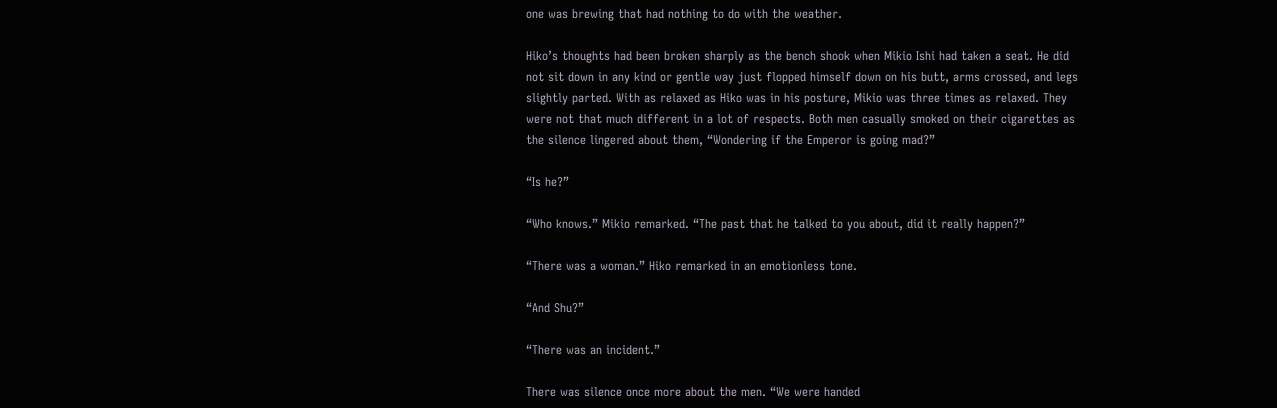one was brewing that had nothing to do with the weather.

Hiko’s thoughts had been broken sharply as the bench shook when Mikio Ishi had taken a seat. He did not sit down in any kind or gentle way just flopped himself down on his butt, arms crossed, and legs slightly parted. With as relaxed as Hiko was in his posture, Mikio was three times as relaxed. They were not that much different in a lot of respects. Both men casually smoked on their cigarettes as the silence lingered about them, “Wondering if the Emperor is going mad?”

“Is he?”

“Who knows.” Mikio remarked. “The past that he talked to you about, did it really happen?”

“There was a woman.” Hiko remarked in an emotionless tone.

“And Shu?”

“There was an incident.”

There was silence once more about the men. “We were handed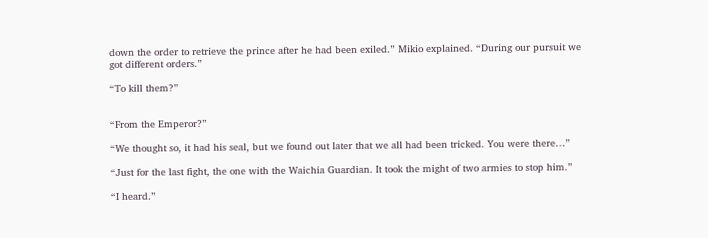down the order to retrieve the prince after he had been exiled.” Mikio explained. “During our pursuit we got different orders.”

“To kill them?”


“From the Emperor?”

“We thought so, it had his seal, but we found out later that we all had been tricked. You were there…”

“Just for the last fight, the one with the Waichia Guardian. It took the might of two armies to stop him.”

“I heard.”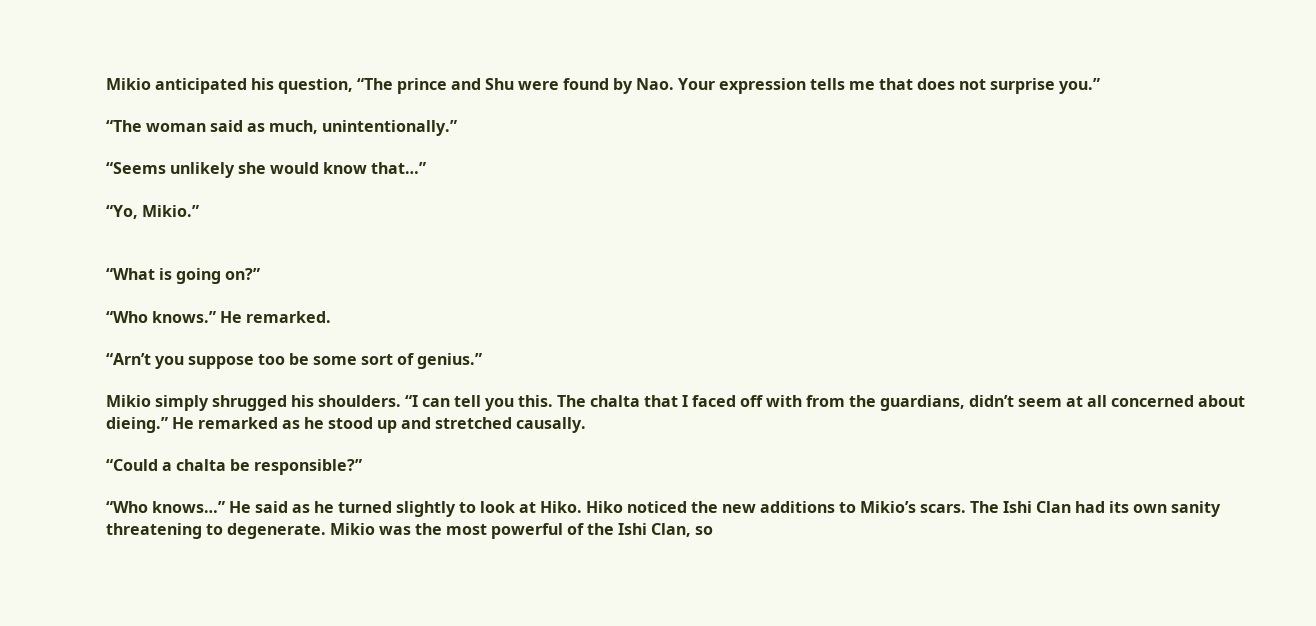Mikio anticipated his question, “The prince and Shu were found by Nao. Your expression tells me that does not surprise you.”

“The woman said as much, unintentionally.”

“Seems unlikely she would know that…”

“Yo, Mikio.”


“What is going on?”

“Who knows.” He remarked.

“Arn’t you suppose too be some sort of genius.”

Mikio simply shrugged his shoulders. “I can tell you this. The chalta that I faced off with from the guardians, didn’t seem at all concerned about dieing.” He remarked as he stood up and stretched causally.

“Could a chalta be responsible?”

“Who knows…” He said as he turned slightly to look at Hiko. Hiko noticed the new additions to Mikio’s scars. The Ishi Clan had its own sanity threatening to degenerate. Mikio was the most powerful of the Ishi Clan, so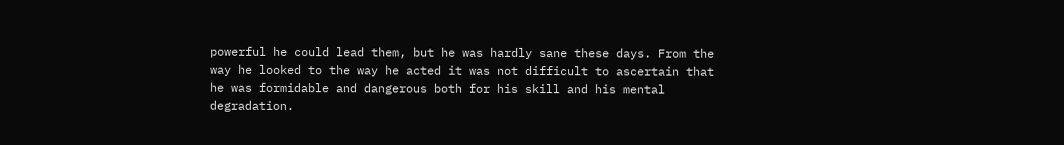powerful he could lead them, but he was hardly sane these days. From the way he looked to the way he acted it was not difficult to ascertain that he was formidable and dangerous both for his skill and his mental degradation.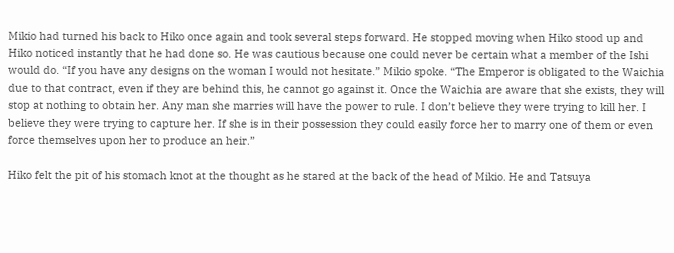Mikio had turned his back to Hiko once again and took several steps forward. He stopped moving when Hiko stood up and Hiko noticed instantly that he had done so. He was cautious because one could never be certain what a member of the Ishi would do. “If you have any designs on the woman I would not hesitate.” Mikio spoke. “The Emperor is obligated to the Waichia due to that contract, even if they are behind this, he cannot go against it. Once the Waichia are aware that she exists, they will stop at nothing to obtain her. Any man she marries will have the power to rule. I don’t believe they were trying to kill her. I believe they were trying to capture her. If she is in their possession they could easily force her to marry one of them or even force themselves upon her to produce an heir.”

Hiko felt the pit of his stomach knot at the thought as he stared at the back of the head of Mikio. He and Tatsuya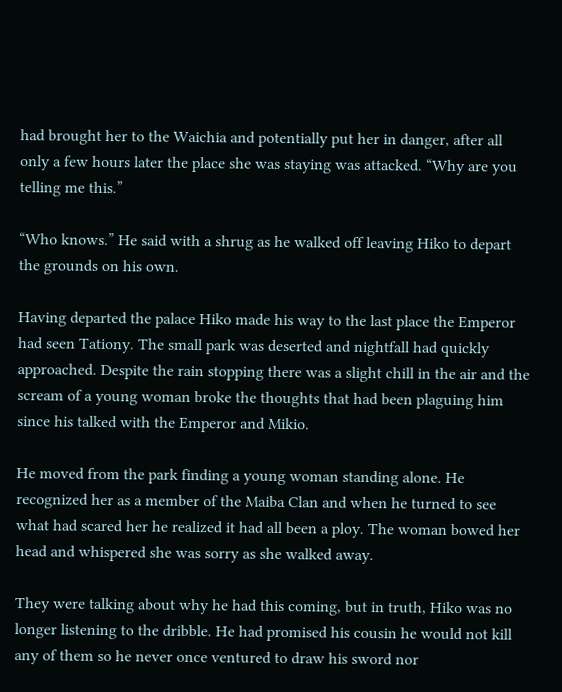had brought her to the Waichia and potentially put her in danger, after all only a few hours later the place she was staying was attacked. “Why are you telling me this.”

“Who knows.” He said with a shrug as he walked off leaving Hiko to depart the grounds on his own.

Having departed the palace Hiko made his way to the last place the Emperor had seen Tationy. The small park was deserted and nightfall had quickly approached. Despite the rain stopping there was a slight chill in the air and the scream of a young woman broke the thoughts that had been plaguing him since his talked with the Emperor and Mikio.

He moved from the park finding a young woman standing alone. He recognized her as a member of the Maiba Clan and when he turned to see what had scared her he realized it had all been a ploy. The woman bowed her head and whispered she was sorry as she walked away.

They were talking about why he had this coming, but in truth, Hiko was no longer listening to the dribble. He had promised his cousin he would not kill any of them so he never once ventured to draw his sword nor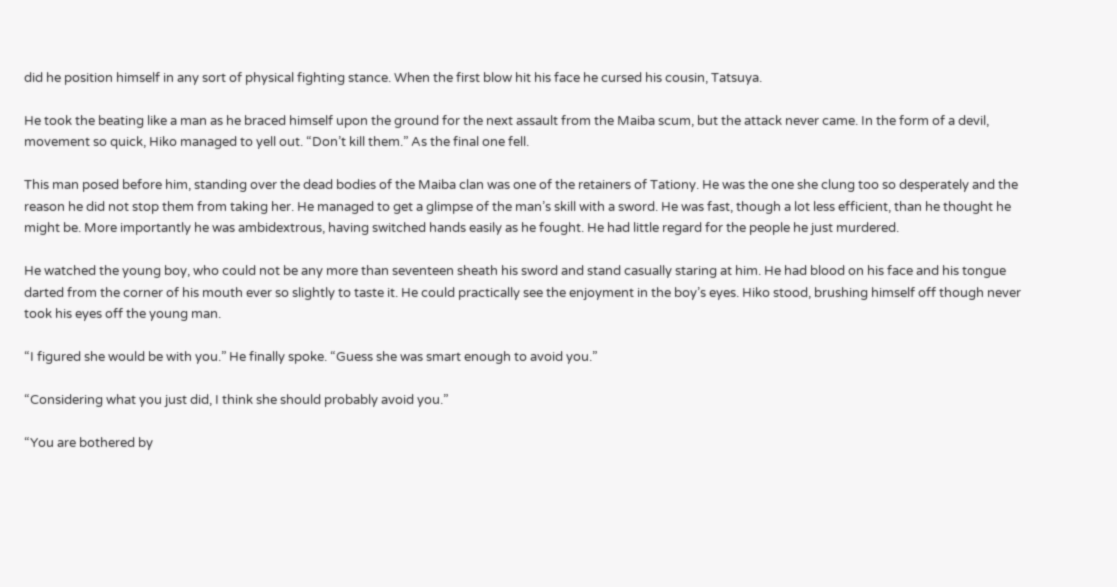did he position himself in any sort of physical fighting stance. When the first blow hit his face he cursed his cousin, Tatsuya.

He took the beating like a man as he braced himself upon the ground for the next assault from the Maiba scum, but the attack never came. In the form of a devil, movement so quick, Hiko managed to yell out. “Don’t kill them.” As the final one fell.

This man posed before him, standing over the dead bodies of the Maiba clan was one of the retainers of Tationy. He was the one she clung too so desperately and the reason he did not stop them from taking her. He managed to get a glimpse of the man’s skill with a sword. He was fast, though a lot less efficient, than he thought he might be. More importantly he was ambidextrous, having switched hands easily as he fought. He had little regard for the people he just murdered.

He watched the young boy, who could not be any more than seventeen sheath his sword and stand casually staring at him. He had blood on his face and his tongue darted from the corner of his mouth ever so slightly to taste it. He could practically see the enjoyment in the boy’s eyes. Hiko stood, brushing himself off though never took his eyes off the young man.

“I figured she would be with you.” He finally spoke. “Guess she was smart enough to avoid you.”

“Considering what you just did, I think she should probably avoid you.”

“You are bothered by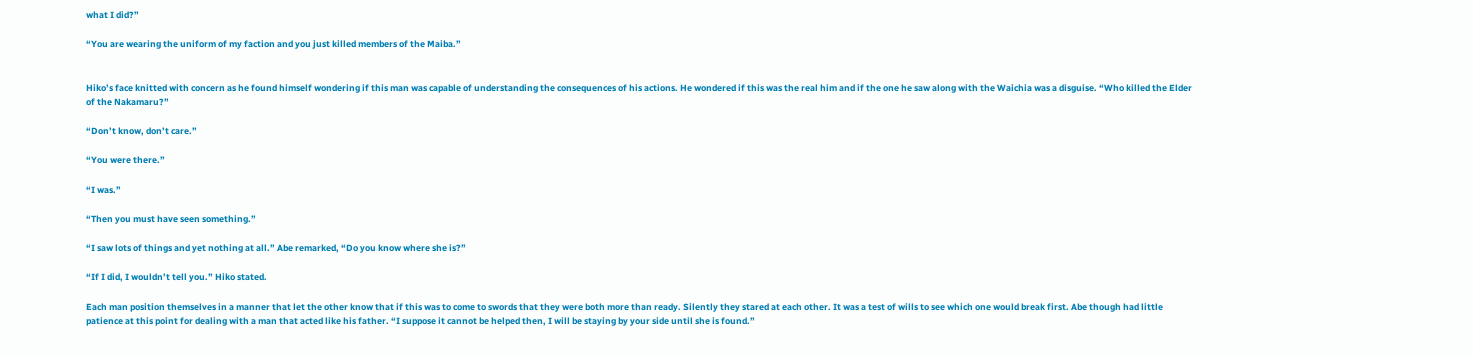what I did?”

“You are wearing the uniform of my faction and you just killed members of the Maiba.”


Hiko’s face knitted with concern as he found himself wondering if this man was capable of understanding the consequences of his actions. He wondered if this was the real him and if the one he saw along with the Waichia was a disguise. “Who killed the Elder of the Nakamaru?”

“Don’t know, don’t care.”

“You were there.”

“I was.”

“Then you must have seen something.”

“I saw lots of things and yet nothing at all.” Abe remarked, “Do you know where she is?”

“If I did, I wouldn’t tell you.” Hiko stated.

Each man position themselves in a manner that let the other know that if this was to come to swords that they were both more than ready. Silently they stared at each other. It was a test of wills to see which one would break first. Abe though had little patience at this point for dealing with a man that acted like his father. “I suppose it cannot be helped then, I will be staying by your side until she is found.”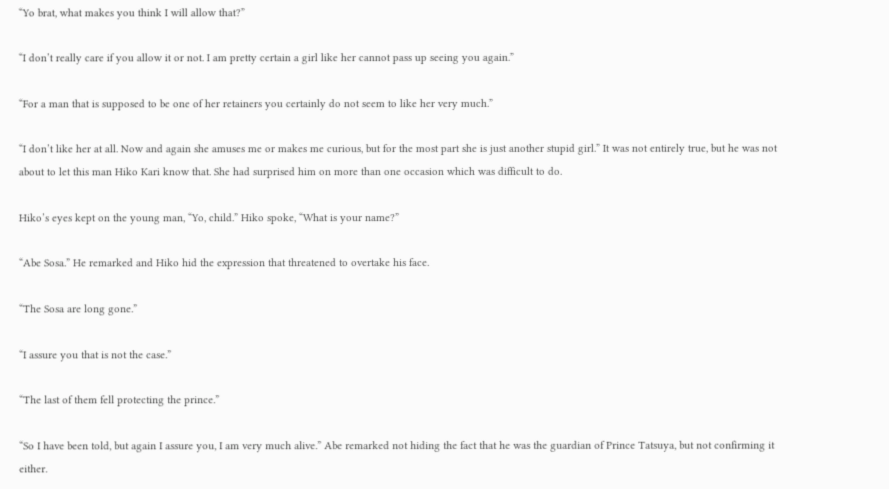“Yo brat, what makes you think I will allow that?”

“I don’t really care if you allow it or not. I am pretty certain a girl like her cannot pass up seeing you again.”

“For a man that is supposed to be one of her retainers you certainly do not seem to like her very much.”

“I don’t like her at all. Now and again she amuses me or makes me curious, but for the most part she is just another stupid girl.” It was not entirely true, but he was not about to let this man Hiko Kari know that. She had surprised him on more than one occasion which was difficult to do.

Hiko’s eyes kept on the young man, “Yo, child.” Hiko spoke, “What is your name?”

“Abe Sosa.” He remarked and Hiko hid the expression that threatened to overtake his face.

“The Sosa are long gone.”

“I assure you that is not the case.”

“The last of them fell protecting the prince.”

“So I have been told, but again I assure you, I am very much alive.” Abe remarked not hiding the fact that he was the guardian of Prince Tatsuya, but not confirming it either.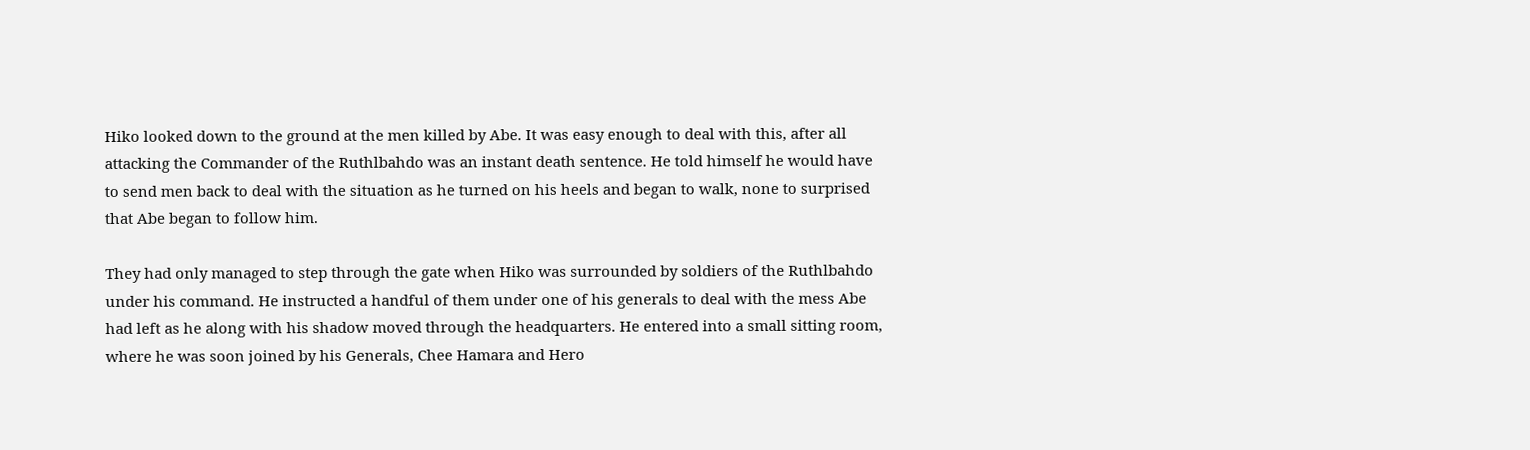Hiko looked down to the ground at the men killed by Abe. It was easy enough to deal with this, after all attacking the Commander of the Ruthlbahdo was an instant death sentence. He told himself he would have to send men back to deal with the situation as he turned on his heels and began to walk, none to surprised that Abe began to follow him.

They had only managed to step through the gate when Hiko was surrounded by soldiers of the Ruthlbahdo under his command. He instructed a handful of them under one of his generals to deal with the mess Abe had left as he along with his shadow moved through the headquarters. He entered into a small sitting room, where he was soon joined by his Generals, Chee Hamara and Hero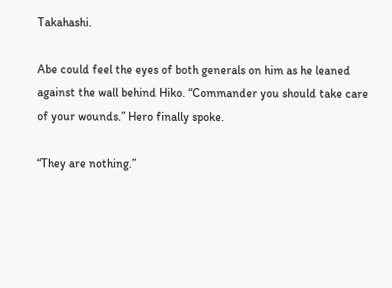Takahashi.

Abe could feel the eyes of both generals on him as he leaned against the wall behind Hiko. “Commander you should take care of your wounds.” Hero finally spoke.

“They are nothing.”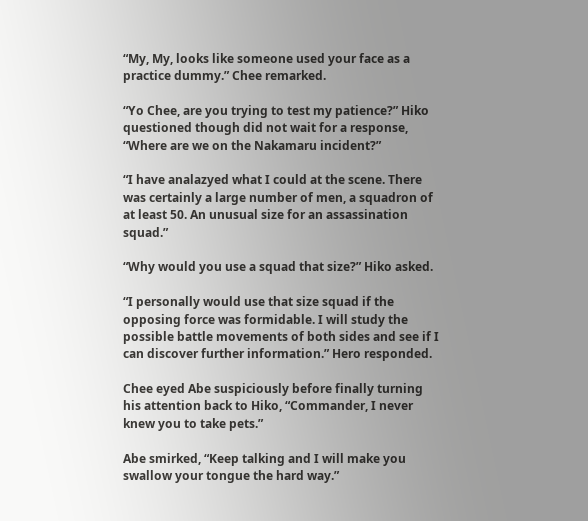“My, My, looks like someone used your face as a practice dummy.” Chee remarked.

“Yo Chee, are you trying to test my patience?” Hiko questioned though did not wait for a response, “Where are we on the Nakamaru incident?”

“I have analazyed what I could at the scene. There was certainly a large number of men, a squadron of at least 50. An unusual size for an assassination squad.”

“Why would you use a squad that size?” Hiko asked.

“I personally would use that size squad if the opposing force was formidable. I will study the possible battle movements of both sides and see if I can discover further information.” Hero responded.

Chee eyed Abe suspiciously before finally turning his attention back to Hiko, “Commander, I never knew you to take pets.”

Abe smirked, “Keep talking and I will make you swallow your tongue the hard way.”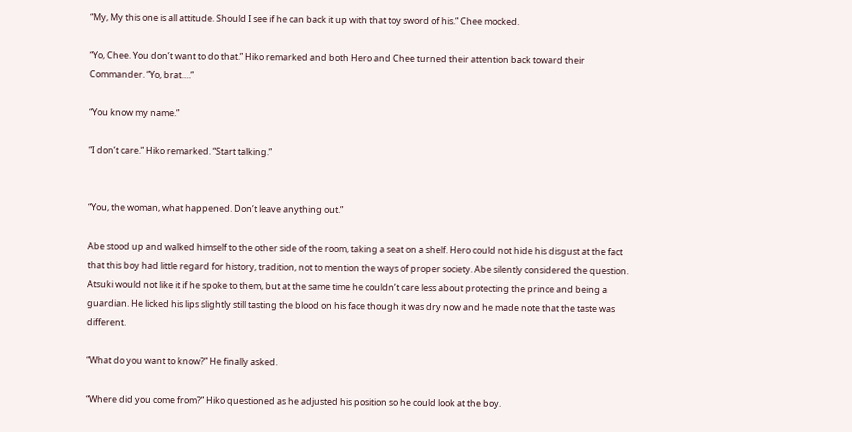“My, My this one is all attitude. Should I see if he can back it up with that toy sword of his.” Chee mocked.

“Yo, Chee. You don’t want to do that.” Hiko remarked and both Hero and Chee turned their attention back toward their Commander. “Yo, brat….”

“You know my name.”

“I don’t care.” Hiko remarked. “Start talking.”


“You, the woman, what happened. Don’t leave anything out.”

Abe stood up and walked himself to the other side of the room, taking a seat on a shelf. Hero could not hide his disgust at the fact that this boy had little regard for history, tradition, not to mention the ways of proper society. Abe silently considered the question. Atsuki would not like it if he spoke to them, but at the same time he couldn’t care less about protecting the prince and being a guardian. He licked his lips slightly still tasting the blood on his face though it was dry now and he made note that the taste was different.

“What do you want to know?” He finally asked.

“Where did you come from?” Hiko questioned as he adjusted his position so he could look at the boy.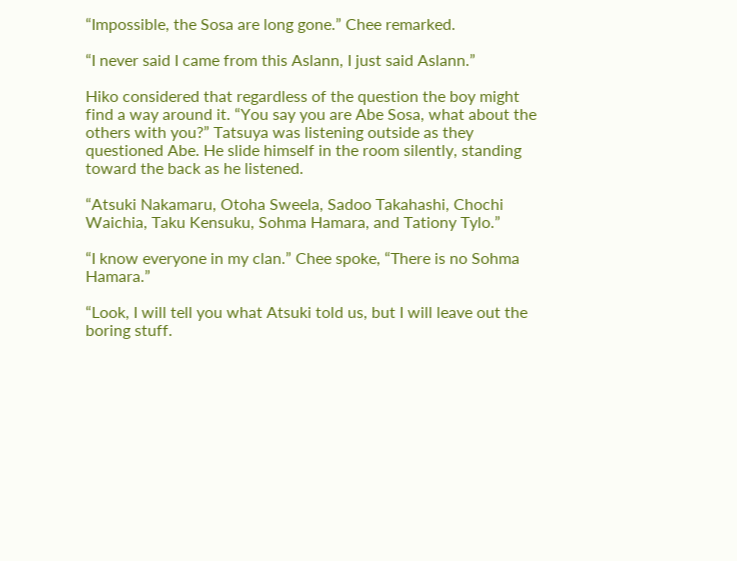“Impossible, the Sosa are long gone.” Chee remarked.

“I never said I came from this Aslann, I just said Aslann.”

Hiko considered that regardless of the question the boy might find a way around it. “You say you are Abe Sosa, what about the others with you?” Tatsuya was listening outside as they questioned Abe. He slide himself in the room silently, standing toward the back as he listened.

“Atsuki Nakamaru, Otoha Sweela, Sadoo Takahashi, Chochi Waichia, Taku Kensuku, Sohma Hamara, and Tationy Tylo.”

“I know everyone in my clan.” Chee spoke, “There is no Sohma Hamara.”

“Look, I will tell you what Atsuki told us, but I will leave out the boring stuff.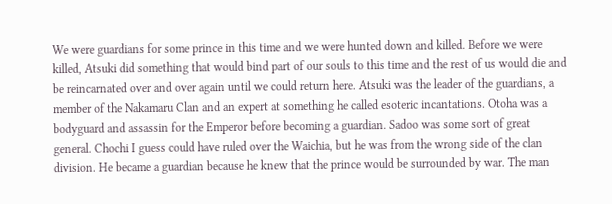We were guardians for some prince in this time and we were hunted down and killed. Before we were killed, Atsuki did something that would bind part of our souls to this time and the rest of us would die and be reincarnated over and over again until we could return here. Atsuki was the leader of the guardians, a member of the Nakamaru Clan and an expert at something he called esoteric incantations. Otoha was a bodyguard and assassin for the Emperor before becoming a guardian. Sadoo was some sort of great general. Chochi I guess could have ruled over the Waichia, but he was from the wrong side of the clan division. He became a guardian because he knew that the prince would be surrounded by war. The man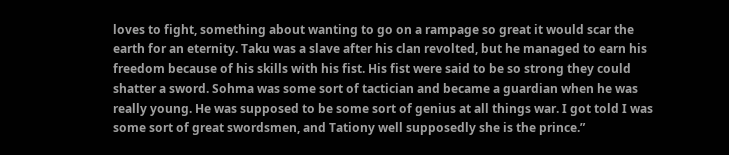loves to fight, something about wanting to go on a rampage so great it would scar the earth for an eternity. Taku was a slave after his clan revolted, but he managed to earn his freedom because of his skills with his fist. His fist were said to be so strong they could shatter a sword. Sohma was some sort of tactician and became a guardian when he was really young. He was supposed to be some sort of genius at all things war. I got told I was some sort of great swordsmen, and Tationy well supposedly she is the prince.”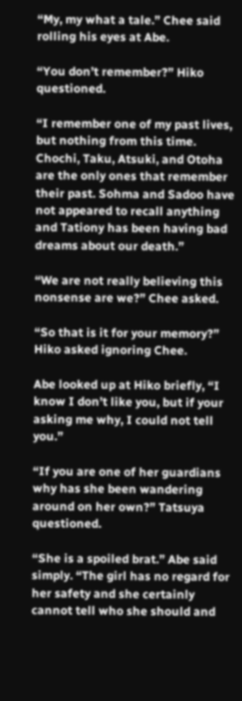“My, my what a tale.” Chee said rolling his eyes at Abe.

“You don’t remember?” Hiko questioned.

“I remember one of my past lives, but nothing from this time. Chochi, Taku, Atsuki, and Otoha are the only ones that remember their past. Sohma and Sadoo have not appeared to recall anything and Tationy has been having bad dreams about our death.”

“We are not really believing this nonsense are we?” Chee asked.

“So that is it for your memory?” Hiko asked ignoring Chee.

Abe looked up at Hiko briefly, “I know I don’t like you, but if your asking me why, I could not tell you.”

“If you are one of her guardians why has she been wandering around on her own?” Tatsuya questioned.

“She is a spoiled brat.” Abe said simply. “The girl has no regard for her safety and she certainly cannot tell who she should and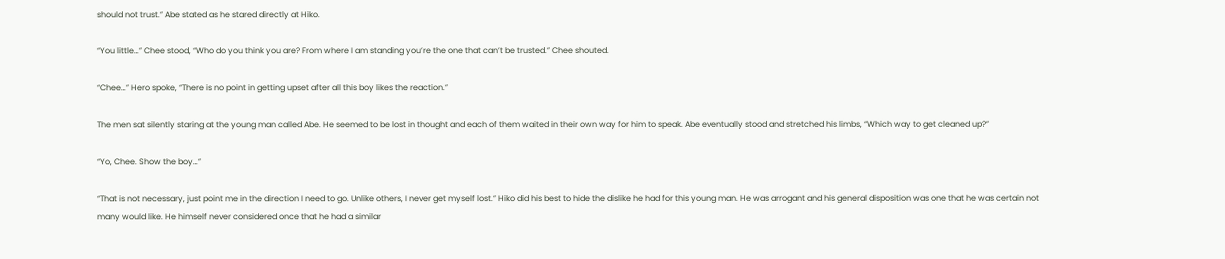should not trust.” Abe stated as he stared directly at Hiko.

“You little…” Chee stood, “Who do you think you are? From where I am standing you’re the one that can’t be trusted.” Chee shouted.

“Chee…” Hero spoke, “There is no point in getting upset after all this boy likes the reaction.”

The men sat silently staring at the young man called Abe. He seemed to be lost in thought and each of them waited in their own way for him to speak. Abe eventually stood and stretched his limbs, “Which way to get cleaned up?”

“Yo, Chee. Show the boy…”

“That is not necessary, just point me in the direction I need to go. Unlike others, I never get myself lost.” Hiko did his best to hide the dislike he had for this young man. He was arrogant and his general disposition was one that he was certain not many would like. He himself never considered once that he had a similar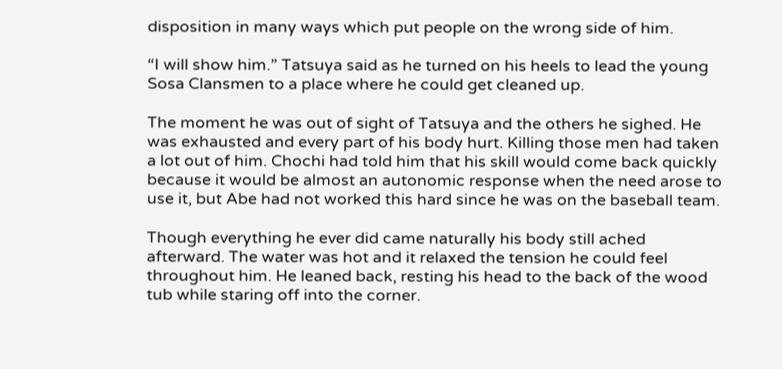disposition in many ways which put people on the wrong side of him.

“I will show him.” Tatsuya said as he turned on his heels to lead the young Sosa Clansmen to a place where he could get cleaned up.

The moment he was out of sight of Tatsuya and the others he sighed. He was exhausted and every part of his body hurt. Killing those men had taken a lot out of him. Chochi had told him that his skill would come back quickly because it would be almost an autonomic response when the need arose to use it, but Abe had not worked this hard since he was on the baseball team.

Though everything he ever did came naturally his body still ached afterward. The water was hot and it relaxed the tension he could feel throughout him. He leaned back, resting his head to the back of the wood tub while staring off into the corner.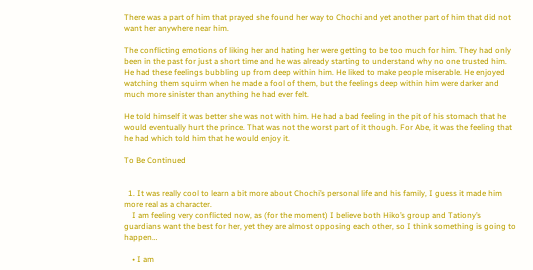There was a part of him that prayed she found her way to Chochi and yet another part of him that did not want her anywhere near him.

The conflicting emotions of liking her and hating her were getting to be too much for him. They had only been in the past for just a short time and he was already starting to understand why no one trusted him. He had these feelings bubbling up from deep within him. He liked to make people miserable. He enjoyed watching them squirm when he made a fool of them, but the feelings deep within him were darker and much more sinister than anything he had ever felt.

He told himself it was better she was not with him. He had a bad feeling in the pit of his stomach that he would eventually hurt the prince. That was not the worst part of it though. For Abe, it was the feeling that he had which told him that he would enjoy it.

To Be Continued


  1. It was really cool to learn a bit more about Chochi’s personal life and his family, I guess it made him more real as a character.
    I am feeling very conflicted now, as (for the moment) I believe both Hiko’s group and Tationy’s guardians want the best for her, yet they are almost opposing each other, so I think something is going to happen…

    • I am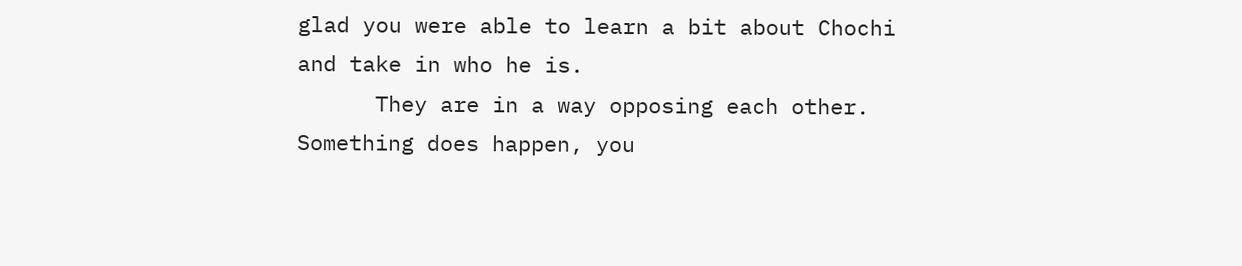glad you were able to learn a bit about Chochi and take in who he is.
      They are in a way opposing each other. Something does happen, you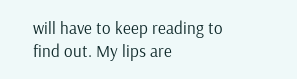will have to keep reading to find out. My lips are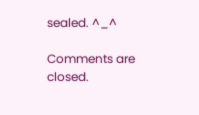sealed. ^_^

Comments are closed.